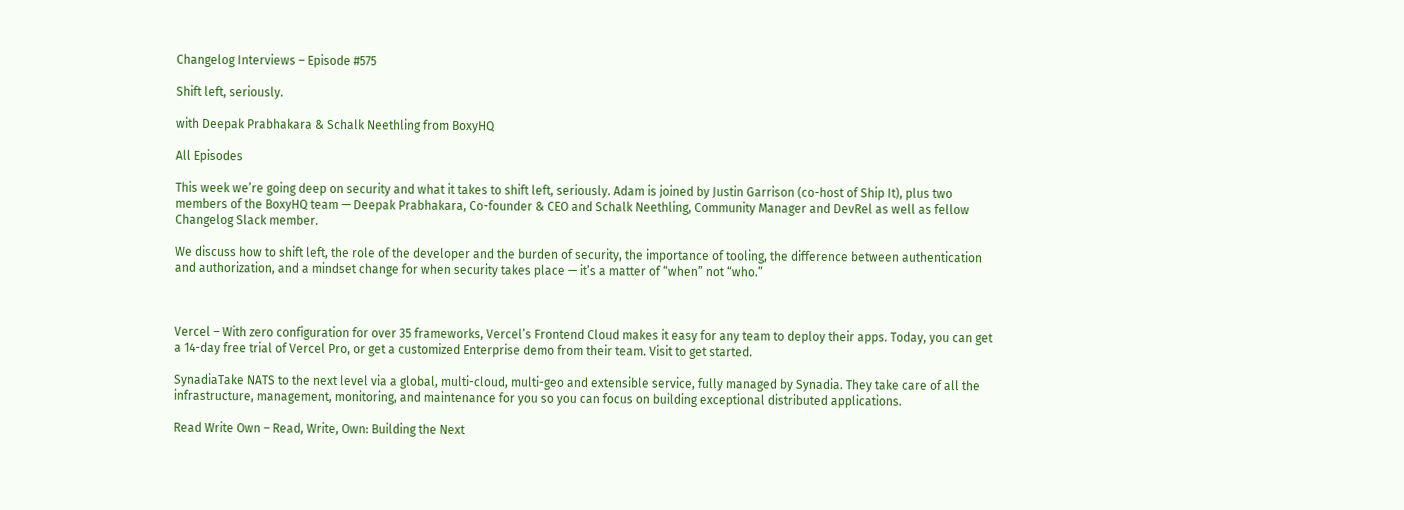Changelog Interviews – Episode #575

Shift left, seriously.

with Deepak Prabhakara & Schalk Neethling from BoxyHQ

All Episodes

This week we’re going deep on security and what it takes to shift left, seriously. Adam is joined by Justin Garrison (co-host of Ship It), plus two members of the BoxyHQ team — Deepak Prabhakara, Co-founder & CEO and Schalk Neethling, Community Manager and DevRel as well as fellow Changelog Slack member.

We discuss how to shift left, the role of the developer and the burden of security, the importance of tooling, the difference between authentication and authorization, and a mindset change for when security takes place — it’s a matter of “when” not “who.”



Vercel – With zero configuration for over 35 frameworks, Vercel’s Frontend Cloud makes it easy for any team to deploy their apps. Today, you can get a 14-day free trial of Vercel Pro, or get a customized Enterprise demo from their team. Visit to get started.

SynadiaTake NATS to the next level via a global, multi-cloud, multi-geo and extensible service, fully managed by Synadia. They take care of all the infrastructure, management, monitoring, and maintenance for you so you can focus on building exceptional distributed applications.

Read Write Own – Read, Write, Own: Building the Next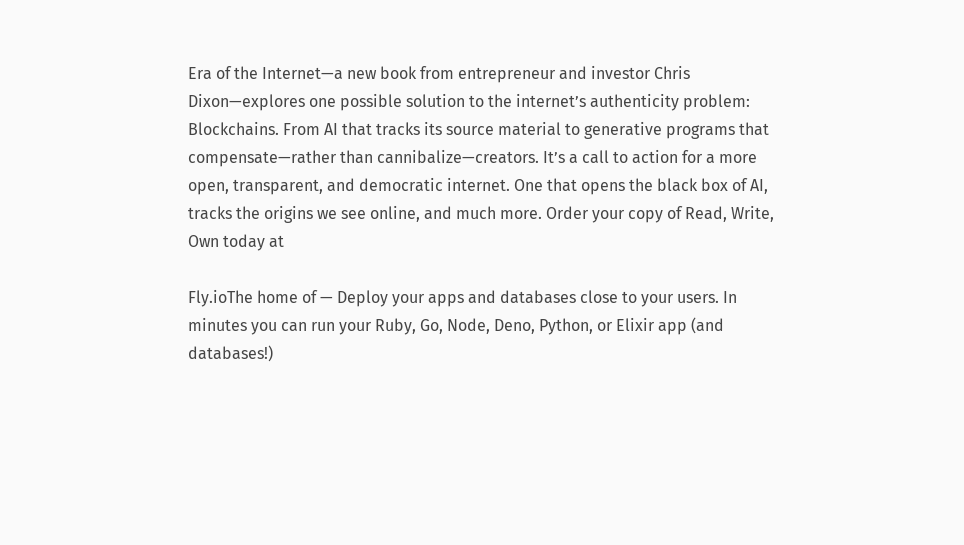Era of the Internet—a new book from entrepreneur and investor Chris Dixon—explores one possible solution to the internet’s authenticity problem: Blockchains. From AI that tracks its source material to generative programs that compensate—rather than cannibalize—creators. It’s a call to action for a more open, transparent, and democratic internet. One that opens the black box of AI, tracks the origins we see online, and much more. Order your copy of Read, Write, Own today at

Fly.ioThe home of — Deploy your apps and databases close to your users. In minutes you can run your Ruby, Go, Node, Deno, Python, or Elixir app (and databases!)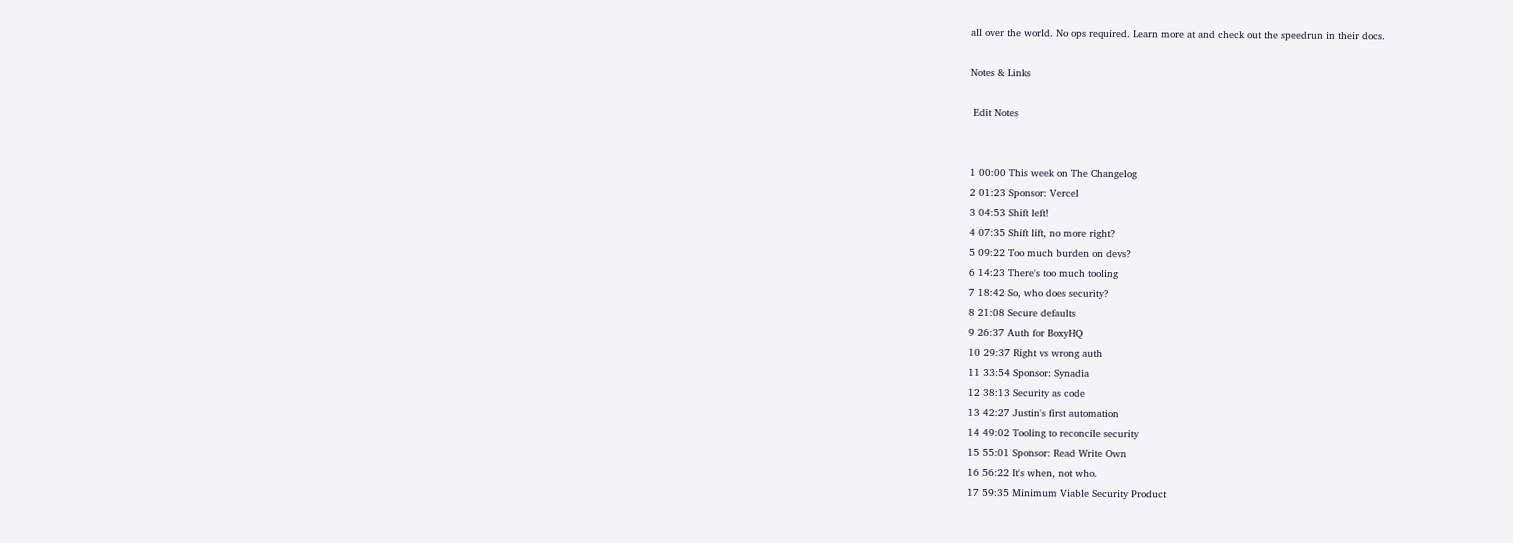all over the world. No ops required. Learn more at and check out the speedrun in their docs.

Notes & Links

 Edit Notes


1 00:00 This week on The Changelog
2 01:23 Sponsor: Vercel
3 04:53 Shift left!
4 07:35 Shift lift, no more right?
5 09:22 Too much burden on devs?
6 14:23 There's too much tooling
7 18:42 So, who does security?
8 21:08 Secure defaults
9 26:37 Auth for BoxyHQ
10 29:37 Right vs wrong auth
11 33:54 Sponsor: Synadia
12 38:13 Security as code
13 42:27 Justin's first automation
14 49:02 Tooling to reconcile security
15 55:01 Sponsor: Read Write Own
16 56:22 It's when, not who.
17 59:35 Minimum Viable Security Product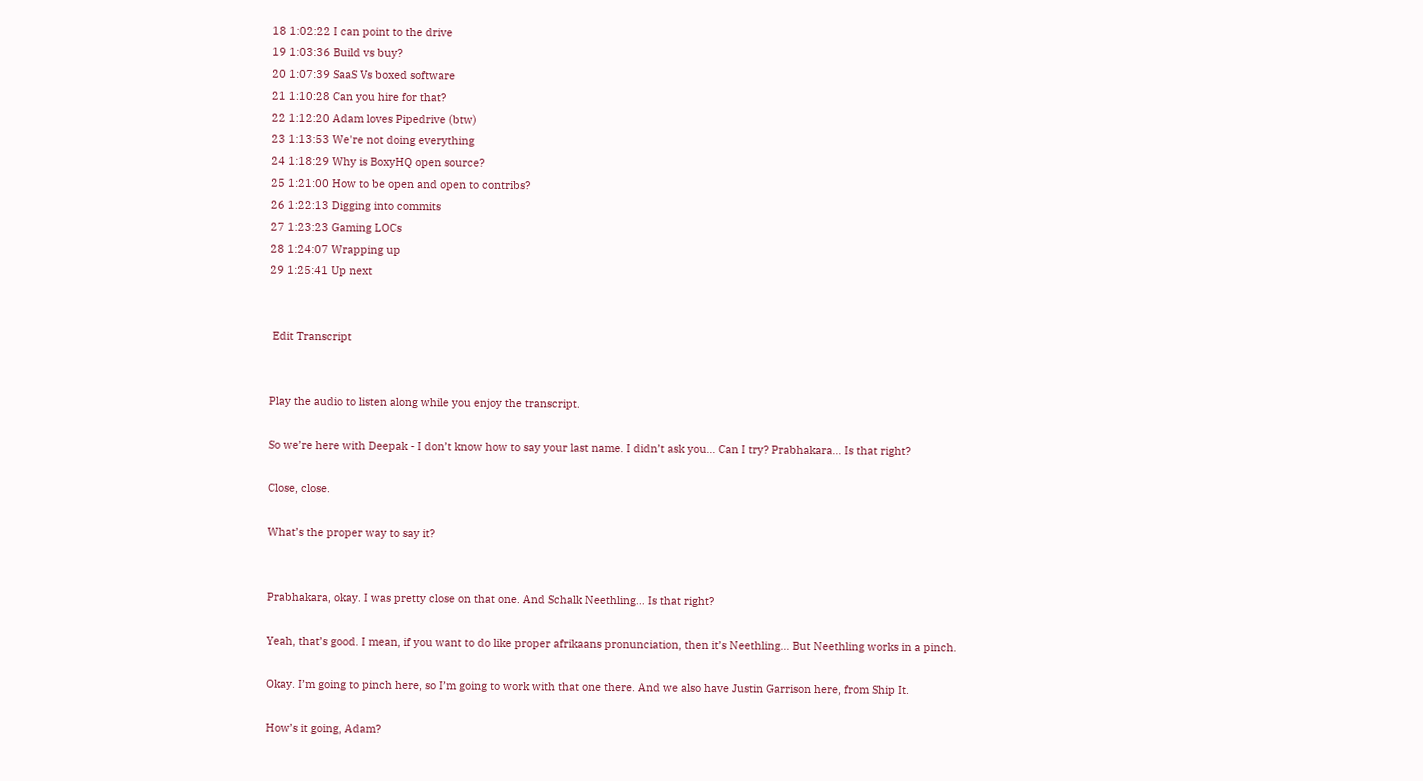18 1:02:22 I can point to the drive
19 1:03:36 Build vs buy?
20 1:07:39 SaaS Vs boxed software
21 1:10:28 Can you hire for that?
22 1:12:20 Adam loves Pipedrive (btw)
23 1:13:53 We're not doing everything
24 1:18:29 Why is BoxyHQ open source?
25 1:21:00 How to be open and open to contribs?
26 1:22:13 Digging into commits
27 1:23:23 Gaming LOCs
28 1:24:07 Wrapping up
29 1:25:41 Up next


 Edit Transcript


Play the audio to listen along while you enjoy the transcript.

So we’re here with Deepak - I don’t know how to say your last name. I didn’t ask you… Can I try? Prabhakara… Is that right?

Close, close.

What’s the proper way to say it?


Prabhakara, okay. I was pretty close on that one. And Schalk Neethling… Is that right?

Yeah, that’s good. I mean, if you want to do like proper afrikaans pronunciation, then it’s Neethling… But Neethling works in a pinch.

Okay. I’m going to pinch here, so I’m going to work with that one there. And we also have Justin Garrison here, from Ship It.

How’s it going, Adam?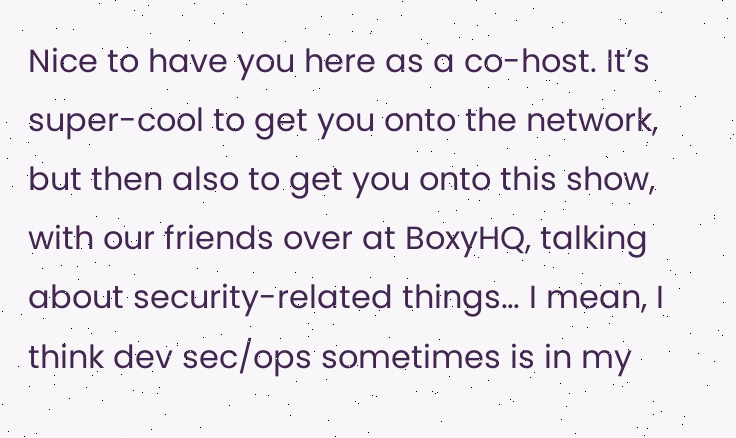Nice to have you here as a co-host. It’s super-cool to get you onto the network, but then also to get you onto this show, with our friends over at BoxyHQ, talking about security-related things… I mean, I think dev sec/ops sometimes is in my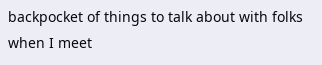backpocket of things to talk about with folks when I meet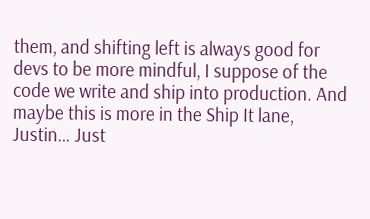them, and shifting left is always good for devs to be more mindful, I suppose of the code we write and ship into production. And maybe this is more in the Ship It lane, Justin… Just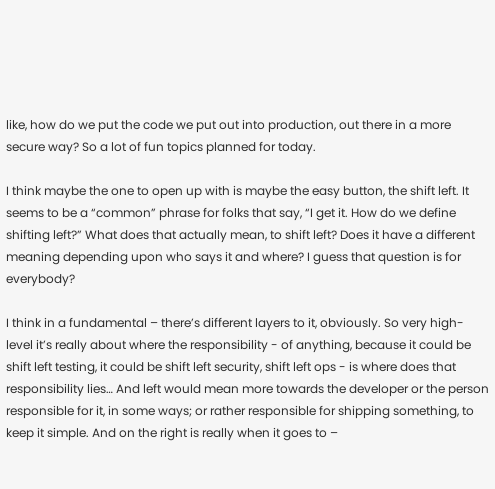like, how do we put the code we put out into production, out there in a more secure way? So a lot of fun topics planned for today.

I think maybe the one to open up with is maybe the easy button, the shift left. It seems to be a “common” phrase for folks that say, “I get it. How do we define shifting left?” What does that actually mean, to shift left? Does it have a different meaning depending upon who says it and where? I guess that question is for everybody?

I think in a fundamental – there’s different layers to it, obviously. So very high-level it’s really about where the responsibility - of anything, because it could be shift left testing, it could be shift left security, shift left ops - is where does that responsibility lies… And left would mean more towards the developer or the person responsible for it, in some ways; or rather responsible for shipping something, to keep it simple. And on the right is really when it goes to –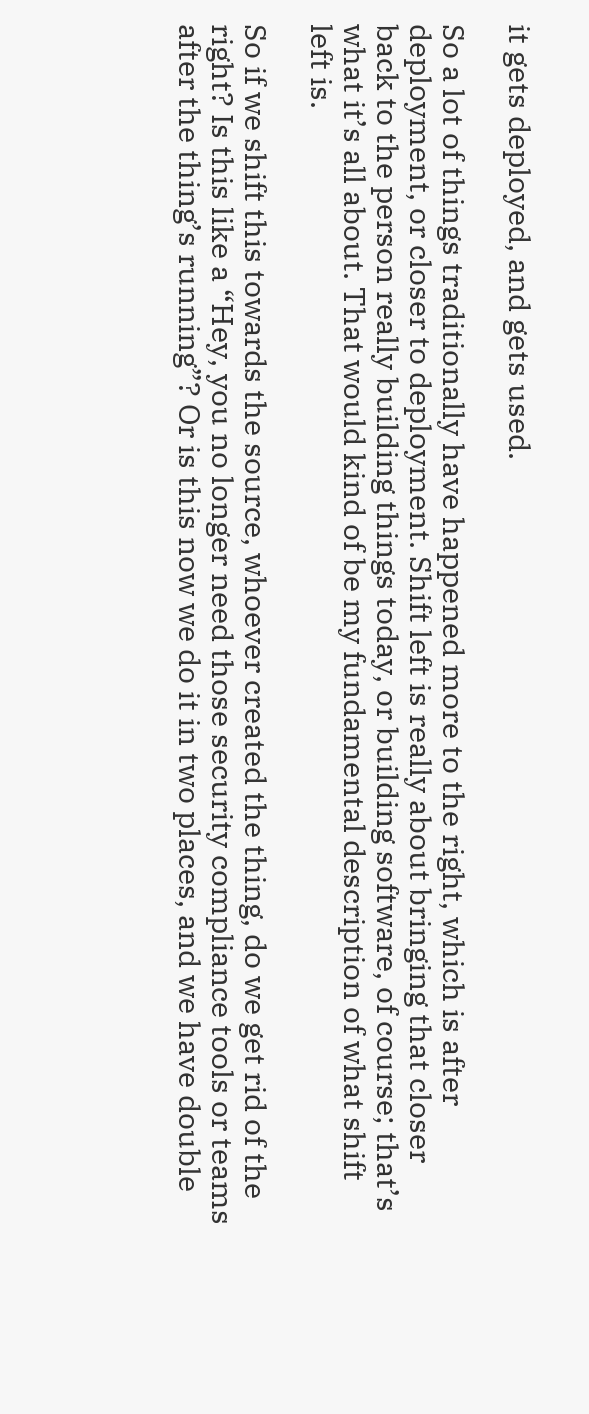it gets deployed, and gets used.

So a lot of things traditionally have happened more to the right, which is after deployment, or closer to deployment. Shift left is really about bringing that closer back to the person really building things today, or building software, of course; that’s what it’s all about. That would kind of be my fundamental description of what shift left is.

So if we shift this towards the source, whoever created the thing, do we get rid of the right? Is this like a “Hey, you no longer need those security compliance tools or teams after the thing’s running”? Or is this now we do it in two places, and we have double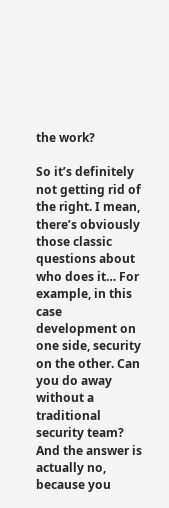the work?

So it’s definitely not getting rid of the right. I mean, there’s obviously those classic questions about who does it… For example, in this case development on one side, security on the other. Can you do away without a traditional security team? And the answer is actually no, because you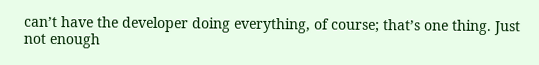can’t have the developer doing everything, of course; that’s one thing. Just not enough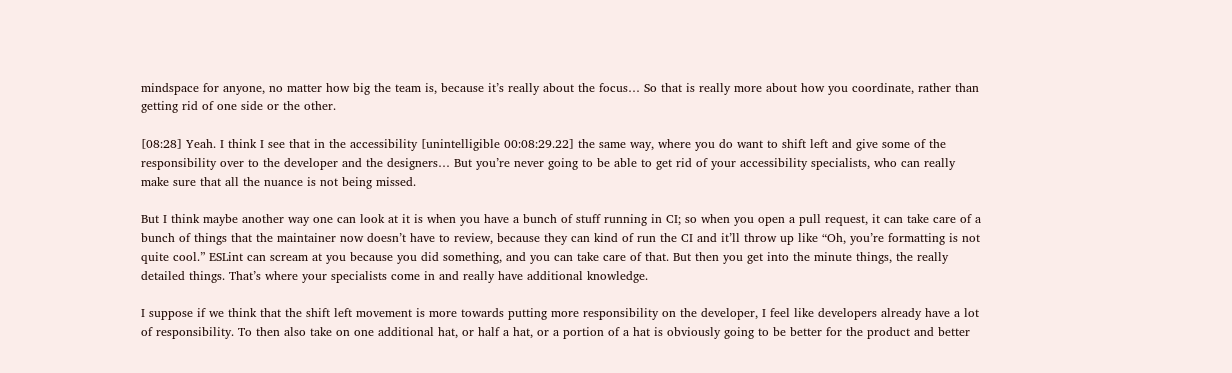mindspace for anyone, no matter how big the team is, because it’s really about the focus… So that is really more about how you coordinate, rather than getting rid of one side or the other.

[08:28] Yeah. I think I see that in the accessibility [unintelligible 00:08:29.22] the same way, where you do want to shift left and give some of the responsibility over to the developer and the designers… But you’re never going to be able to get rid of your accessibility specialists, who can really make sure that all the nuance is not being missed.

But I think maybe another way one can look at it is when you have a bunch of stuff running in CI; so when you open a pull request, it can take care of a bunch of things that the maintainer now doesn’t have to review, because they can kind of run the CI and it’ll throw up like “Oh, you’re formatting is not quite cool.” ESLint can scream at you because you did something, and you can take care of that. But then you get into the minute things, the really detailed things. That’s where your specialists come in and really have additional knowledge.

I suppose if we think that the shift left movement is more towards putting more responsibility on the developer, I feel like developers already have a lot of responsibility. To then also take on one additional hat, or half a hat, or a portion of a hat is obviously going to be better for the product and better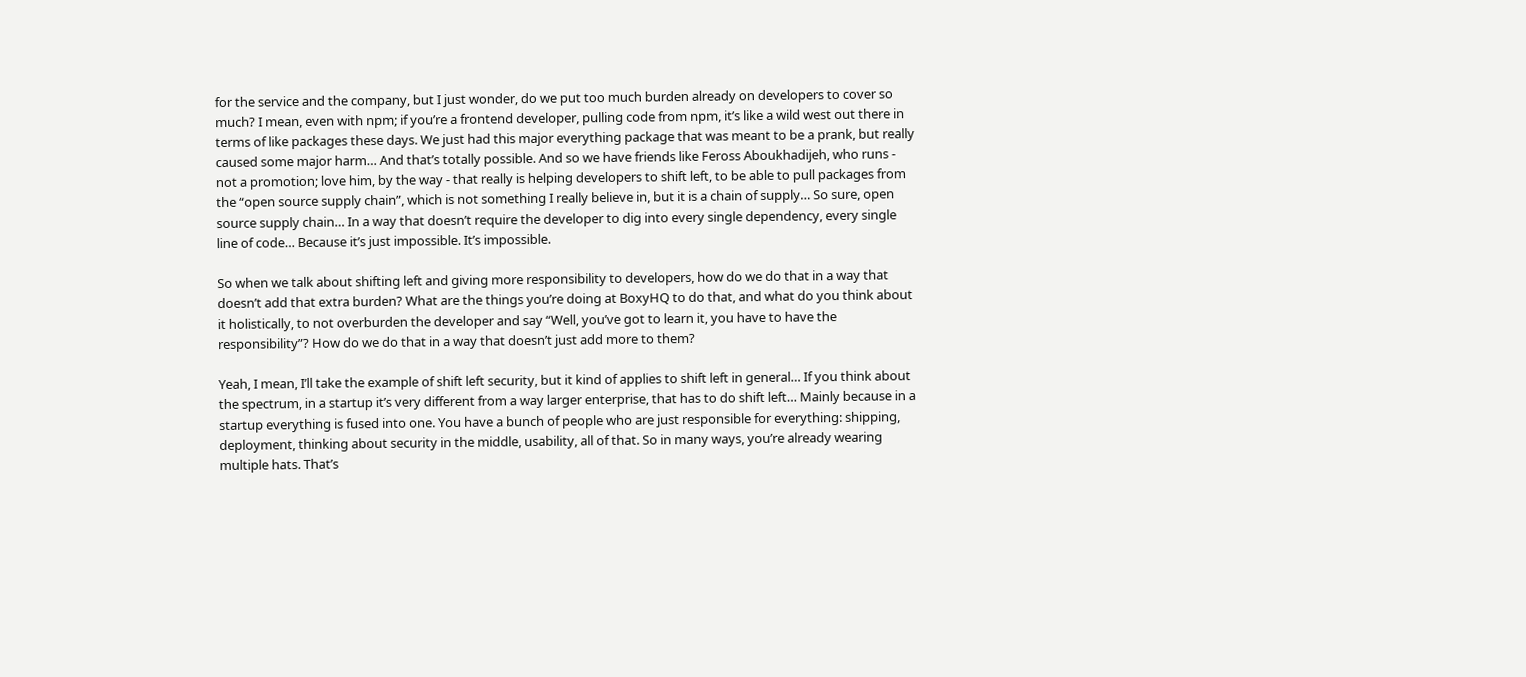for the service and the company, but I just wonder, do we put too much burden already on developers to cover so much? I mean, even with npm; if you’re a frontend developer, pulling code from npm, it’s like a wild west out there in terms of like packages these days. We just had this major everything package that was meant to be a prank, but really caused some major harm… And that’s totally possible. And so we have friends like Feross Aboukhadijeh, who runs - not a promotion; love him, by the way - that really is helping developers to shift left, to be able to pull packages from the “open source supply chain”, which is not something I really believe in, but it is a chain of supply… So sure, open source supply chain… In a way that doesn’t require the developer to dig into every single dependency, every single line of code… Because it’s just impossible. It’s impossible.

So when we talk about shifting left and giving more responsibility to developers, how do we do that in a way that doesn’t add that extra burden? What are the things you’re doing at BoxyHQ to do that, and what do you think about it holistically, to not overburden the developer and say “Well, you’ve got to learn it, you have to have the responsibility”? How do we do that in a way that doesn’t just add more to them?

Yeah, I mean, I’ll take the example of shift left security, but it kind of applies to shift left in general… If you think about the spectrum, in a startup it’s very different from a way larger enterprise, that has to do shift left… Mainly because in a startup everything is fused into one. You have a bunch of people who are just responsible for everything: shipping, deployment, thinking about security in the middle, usability, all of that. So in many ways, you’re already wearing multiple hats. That’s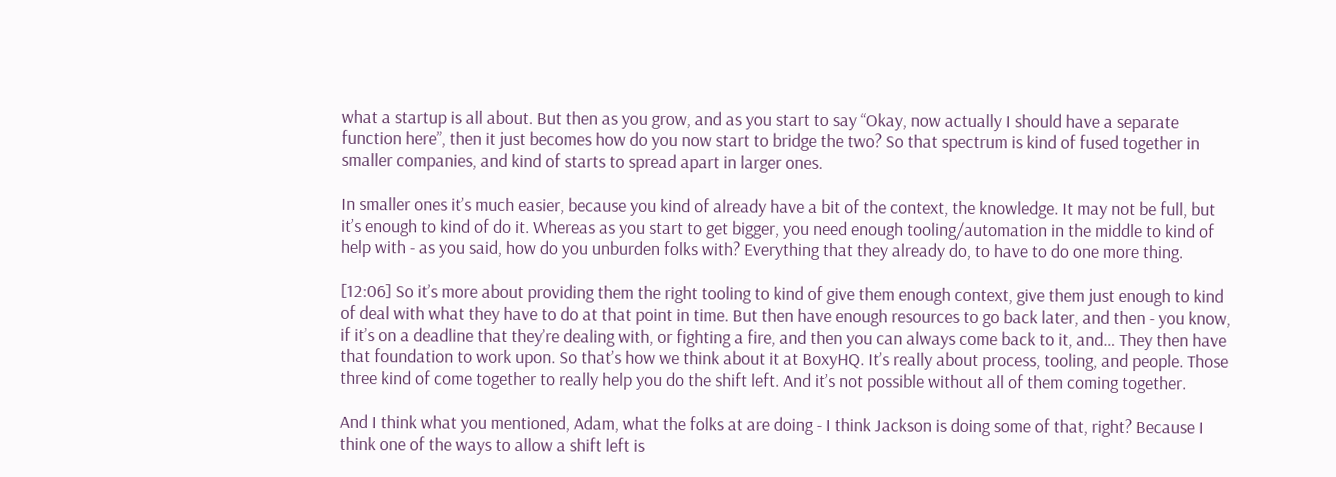what a startup is all about. But then as you grow, and as you start to say “Okay, now actually I should have a separate function here”, then it just becomes how do you now start to bridge the two? So that spectrum is kind of fused together in smaller companies, and kind of starts to spread apart in larger ones.

In smaller ones it’s much easier, because you kind of already have a bit of the context, the knowledge. It may not be full, but it’s enough to kind of do it. Whereas as you start to get bigger, you need enough tooling/automation in the middle to kind of help with - as you said, how do you unburden folks with? Everything that they already do, to have to do one more thing.

[12:06] So it’s more about providing them the right tooling to kind of give them enough context, give them just enough to kind of deal with what they have to do at that point in time. But then have enough resources to go back later, and then - you know, if it’s on a deadline that they’re dealing with, or fighting a fire, and then you can always come back to it, and… They then have that foundation to work upon. So that’s how we think about it at BoxyHQ. It’s really about process, tooling, and people. Those three kind of come together to really help you do the shift left. And it’s not possible without all of them coming together.

And I think what you mentioned, Adam, what the folks at are doing - I think Jackson is doing some of that, right? Because I think one of the ways to allow a shift left is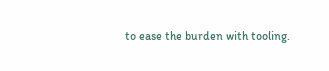to ease the burden with tooling.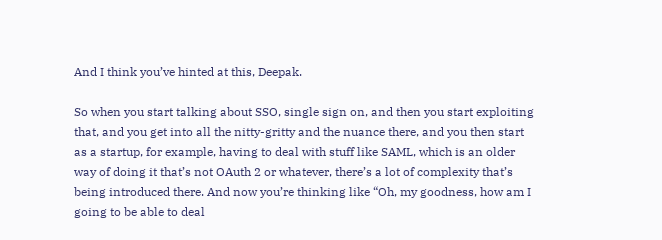And I think you’ve hinted at this, Deepak.

So when you start talking about SSO, single sign on, and then you start exploiting that, and you get into all the nitty-gritty and the nuance there, and you then start as a startup, for example, having to deal with stuff like SAML, which is an older way of doing it that’s not OAuth 2 or whatever, there’s a lot of complexity that’s being introduced there. And now you’re thinking like “Oh, my goodness, how am I going to be able to deal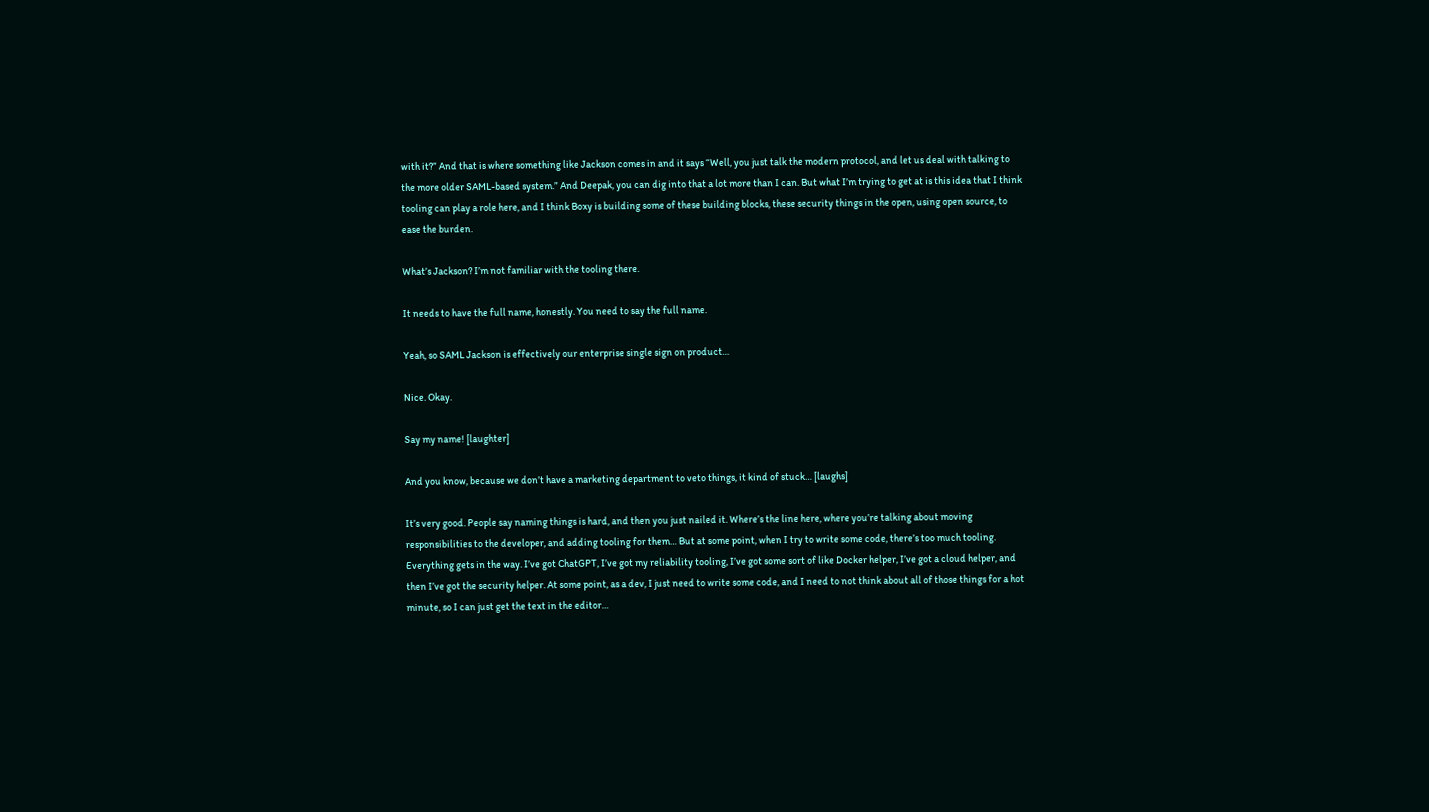with it?” And that is where something like Jackson comes in and it says “Well, you just talk the modern protocol, and let us deal with talking to the more older SAML-based system.” And Deepak, you can dig into that a lot more than I can. But what I’m trying to get at is this idea that I think tooling can play a role here, and I think Boxy is building some of these building blocks, these security things in the open, using open source, to ease the burden.

What’s Jackson? I’m not familiar with the tooling there.

It needs to have the full name, honestly. You need to say the full name.

Yeah, so SAML Jackson is effectively our enterprise single sign on product…

Nice. Okay.

Say my name! [laughter]

And you know, because we don’t have a marketing department to veto things, it kind of stuck… [laughs]

It’s very good. People say naming things is hard, and then you just nailed it. Where’s the line here, where you’re talking about moving responsibilities to the developer, and adding tooling for them… But at some point, when I try to write some code, there’s too much tooling. Everything gets in the way. I’ve got ChatGPT, I’ve got my reliability tooling, I’ve got some sort of like Docker helper, I’ve got a cloud helper, and then I’ve got the security helper. At some point, as a dev, I just need to write some code, and I need to not think about all of those things for a hot minute, so I can just get the text in the editor…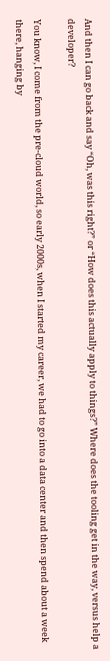And then I can go back and say “Oh, was this right?” or “How does this actually apply to things?” Where does the tooling get in the way, versus help a developer?

You know, I come from the pre-cloud world, so early 2000s, when I started my career, we had to go into a data center and then spend about a week there, hanging by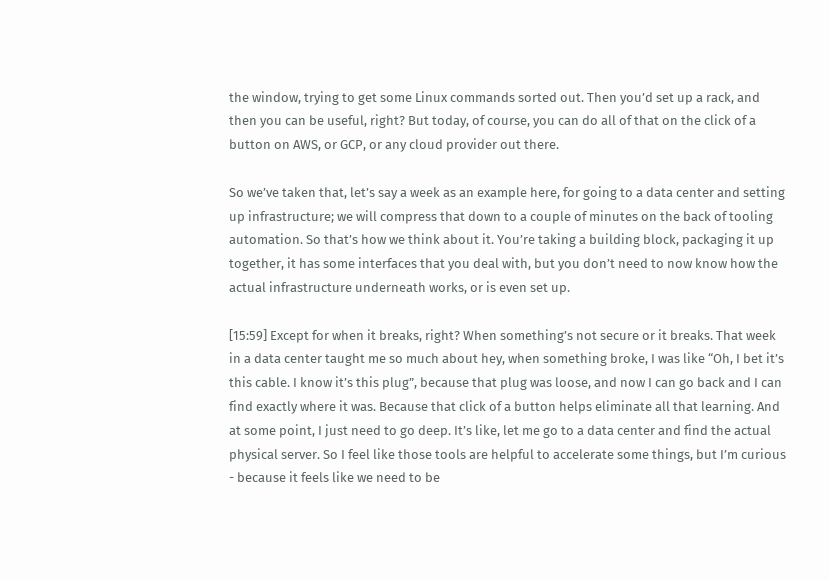the window, trying to get some Linux commands sorted out. Then you’d set up a rack, and then you can be useful, right? But today, of course, you can do all of that on the click of a button on AWS, or GCP, or any cloud provider out there.

So we’ve taken that, let’s say a week as an example here, for going to a data center and setting up infrastructure; we will compress that down to a couple of minutes on the back of tooling automation. So that’s how we think about it. You’re taking a building block, packaging it up together, it has some interfaces that you deal with, but you don’t need to now know how the actual infrastructure underneath works, or is even set up.

[15:59] Except for when it breaks, right? When something’s not secure or it breaks. That week in a data center taught me so much about hey, when something broke, I was like “Oh, I bet it’s this cable. I know it’s this plug”, because that plug was loose, and now I can go back and I can find exactly where it was. Because that click of a button helps eliminate all that learning. And at some point, I just need to go deep. It’s like, let me go to a data center and find the actual physical server. So I feel like those tools are helpful to accelerate some things, but I’m curious - because it feels like we need to be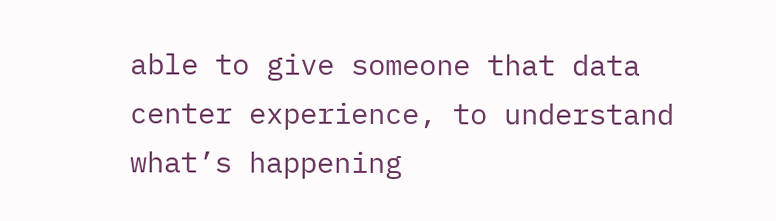able to give someone that data center experience, to understand what’s happening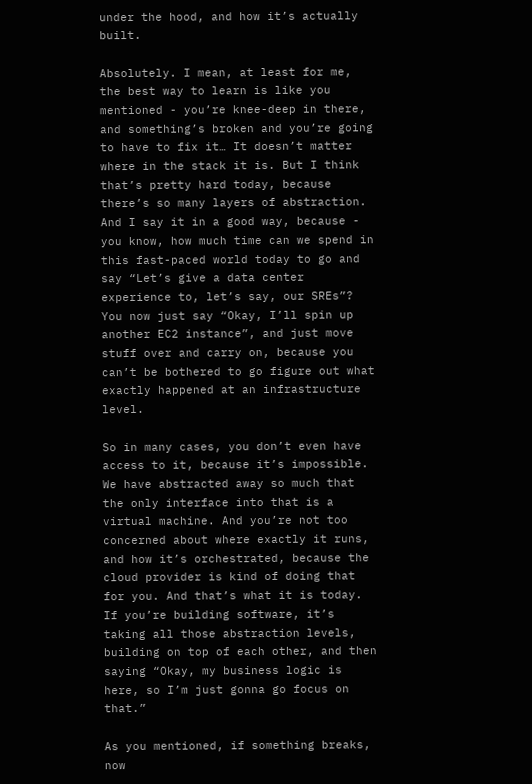under the hood, and how it’s actually built.

Absolutely. I mean, at least for me, the best way to learn is like you mentioned - you’re knee-deep in there, and something’s broken and you’re going to have to fix it… It doesn’t matter where in the stack it is. But I think that’s pretty hard today, because there’s so many layers of abstraction. And I say it in a good way, because - you know, how much time can we spend in this fast-paced world today to go and say “Let’s give a data center experience to, let’s say, our SREs”? You now just say “Okay, I’ll spin up another EC2 instance”, and just move stuff over and carry on, because you can’t be bothered to go figure out what exactly happened at an infrastructure level.

So in many cases, you don’t even have access to it, because it’s impossible. We have abstracted away so much that the only interface into that is a virtual machine. And you’re not too concerned about where exactly it runs, and how it’s orchestrated, because the cloud provider is kind of doing that for you. And that’s what it is today. If you’re building software, it’s taking all those abstraction levels, building on top of each other, and then saying “Okay, my business logic is here, so I’m just gonna go focus on that.”

As you mentioned, if something breaks, now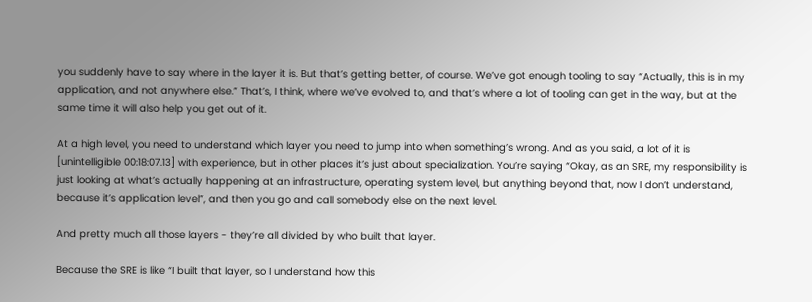you suddenly have to say where in the layer it is. But that’s getting better, of course. We’ve got enough tooling to say “Actually, this is in my application, and not anywhere else.” That’s, I think, where we’ve evolved to, and that’s where a lot of tooling can get in the way, but at the same time it will also help you get out of it.

At a high level, you need to understand which layer you need to jump into when something’s wrong. And as you said, a lot of it is [unintelligible 00:18:07.13] with experience, but in other places it’s just about specialization. You’re saying “Okay, as an SRE, my responsibility is just looking at what’s actually happening at an infrastructure, operating system level, but anything beyond that, now I don’t understand, because it’s application level”, and then you go and call somebody else on the next level.

And pretty much all those layers - they’re all divided by who built that layer.

Because the SRE is like “I built that layer, so I understand how this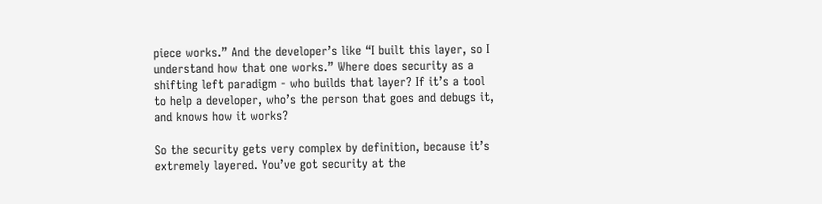piece works.” And the developer’s like “I built this layer, so I understand how that one works.” Where does security as a shifting left paradigm - who builds that layer? If it’s a tool to help a developer, who’s the person that goes and debugs it, and knows how it works?

So the security gets very complex by definition, because it’s extremely layered. You’ve got security at the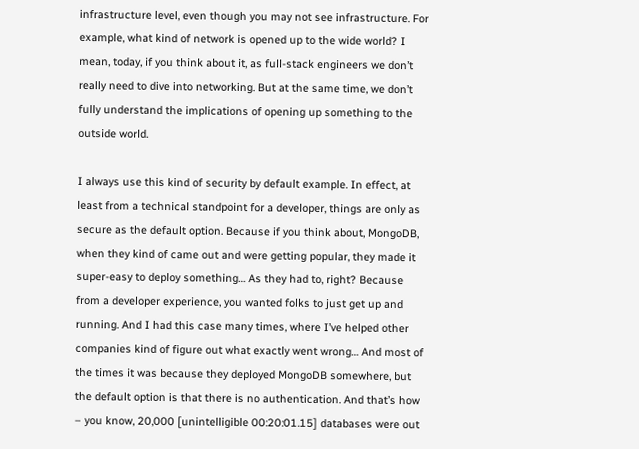infrastructure level, even though you may not see infrastructure. For example, what kind of network is opened up to the wide world? I mean, today, if you think about it, as full-stack engineers we don’t really need to dive into networking. But at the same time, we don’t fully understand the implications of opening up something to the outside world.

I always use this kind of security by default example. In effect, at least from a technical standpoint for a developer, things are only as secure as the default option. Because if you think about, MongoDB, when they kind of came out and were getting popular, they made it super-easy to deploy something… As they had to, right? Because from a developer experience, you wanted folks to just get up and running. And I had this case many times, where I’ve helped other companies kind of figure out what exactly went wrong… And most of the times it was because they deployed MongoDB somewhere, but the default option is that there is no authentication. And that’s how – you know, 20,000 [unintelligible 00:20:01.15] databases were out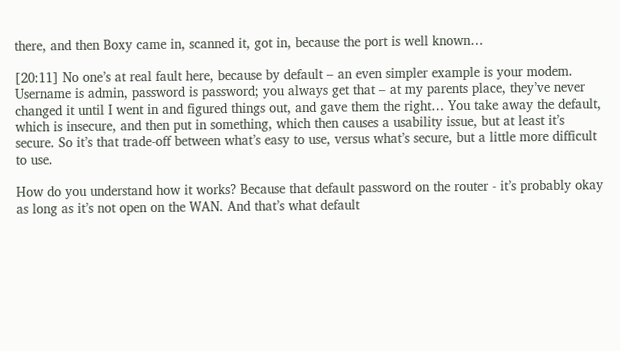there, and then Boxy came in, scanned it, got in, because the port is well known…

[20:11] No one’s at real fault here, because by default – an even simpler example is your modem. Username is admin, password is password; you always get that – at my parents place, they’ve never changed it until I went in and figured things out, and gave them the right… You take away the default, which is insecure, and then put in something, which then causes a usability issue, but at least it’s secure. So it’s that trade-off between what’s easy to use, versus what’s secure, but a little more difficult to use.

How do you understand how it works? Because that default password on the router - it’s probably okay as long as it’s not open on the WAN. And that’s what default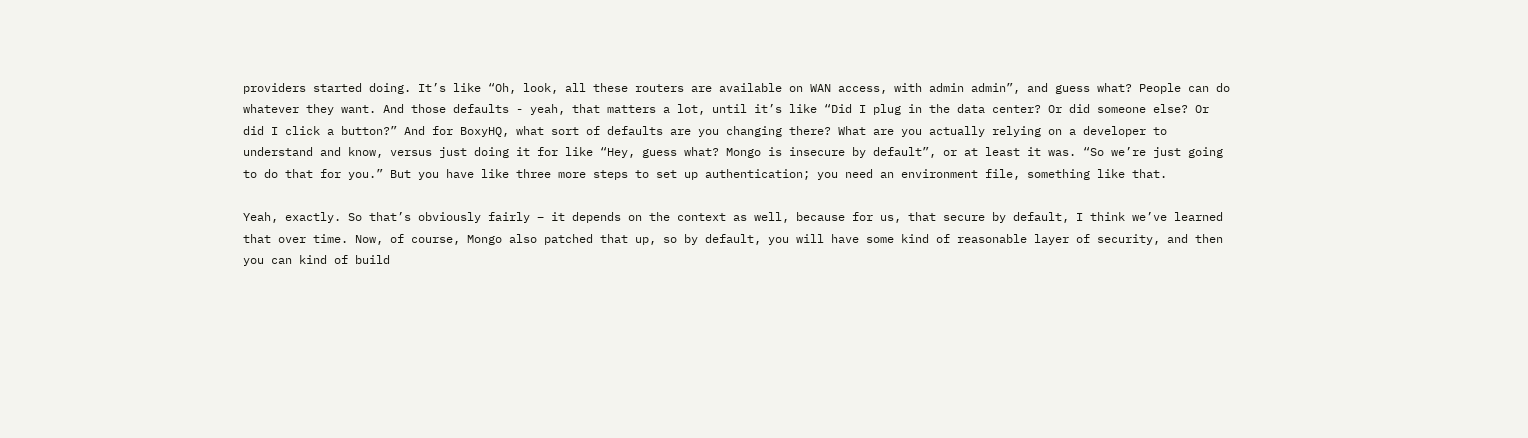providers started doing. It’s like “Oh, look, all these routers are available on WAN access, with admin admin”, and guess what? People can do whatever they want. And those defaults - yeah, that matters a lot, until it’s like “Did I plug in the data center? Or did someone else? Or did I click a button?” And for BoxyHQ, what sort of defaults are you changing there? What are you actually relying on a developer to understand and know, versus just doing it for like “Hey, guess what? Mongo is insecure by default”, or at least it was. “So we’re just going to do that for you.” But you have like three more steps to set up authentication; you need an environment file, something like that.

Yeah, exactly. So that’s obviously fairly – it depends on the context as well, because for us, that secure by default, I think we’ve learned that over time. Now, of course, Mongo also patched that up, so by default, you will have some kind of reasonable layer of security, and then you can kind of build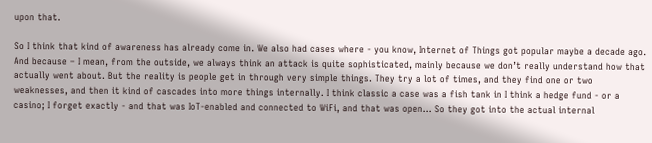upon that.

So I think that kind of awareness has already come in. We also had cases where - you know, Internet of Things got popular maybe a decade ago. And because – I mean, from the outside, we always think an attack is quite sophisticated, mainly because we don’t really understand how that actually went about. But the reality is people get in through very simple things. They try a lot of times, and they find one or two weaknesses, and then it kind of cascades into more things internally. I think classic a case was a fish tank in I think a hedge fund - or a casino; I forget exactly - and that was IoT-enabled and connected to WiFi, and that was open… So they got into the actual internal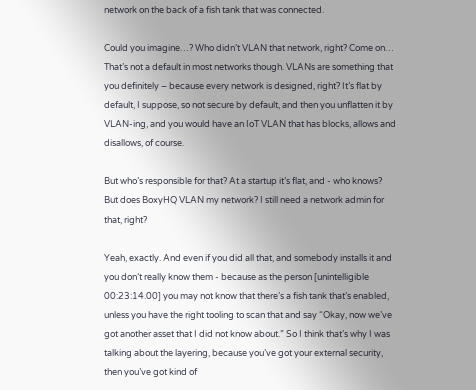network on the back of a fish tank that was connected.

Could you imagine…? Who didn’t VLAN that network, right? Come on… That’s not a default in most networks though. VLANs are something that you definitely – because every network is designed, right? It’s flat by default, I suppose, so not secure by default, and then you unflatten it by VLAN-ing, and you would have an IoT VLAN that has blocks, allows and disallows, of course.

But who’s responsible for that? At a startup it’s flat, and - who knows? But does BoxyHQ VLAN my network? I still need a network admin for that, right?

Yeah, exactly. And even if you did all that, and somebody installs it and you don’t really know them - because as the person [unintelligible 00:23:14.00] you may not know that there’s a fish tank that’s enabled, unless you have the right tooling to scan that and say “Okay, now we’ve got another asset that I did not know about.” So I think that’s why I was talking about the layering, because you’ve got your external security, then you’ve got kind of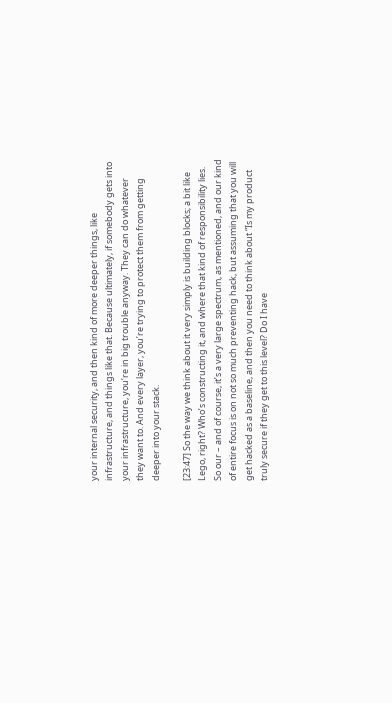your internal security, and then kind of more deeper things, like infrastructure, and things like that. Because ultimately, if somebody gets into your infrastructure, you’re in big trouble anyway. They can do whatever they want to. And every layer, you’re trying to protect them from getting deeper into your stack.

[23:47] So the way we think about it very simply is building blocks; a bit like Lego, right? Who’s constructing it, and where that kind of responsibility lies. So our – and of course, it’s a very large spectrum, as mentioned, and our kind of entire focus is on not so much preventing hack, but assuming that you will get hacked as a baseline, and then you need to think about “Is my product truly secure if they get to this level? Do I have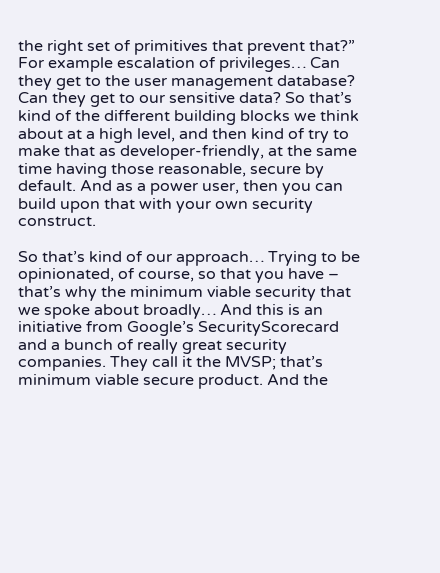the right set of primitives that prevent that?” For example escalation of privileges… Can they get to the user management database? Can they get to our sensitive data? So that’s kind of the different building blocks we think about at a high level, and then kind of try to make that as developer-friendly, at the same time having those reasonable, secure by default. And as a power user, then you can build upon that with your own security construct.

So that’s kind of our approach… Trying to be opinionated, of course, so that you have – that’s why the minimum viable security that we spoke about broadly… And this is an initiative from Google’s SecurityScorecard and a bunch of really great security companies. They call it the MVSP; that’s minimum viable secure product. And the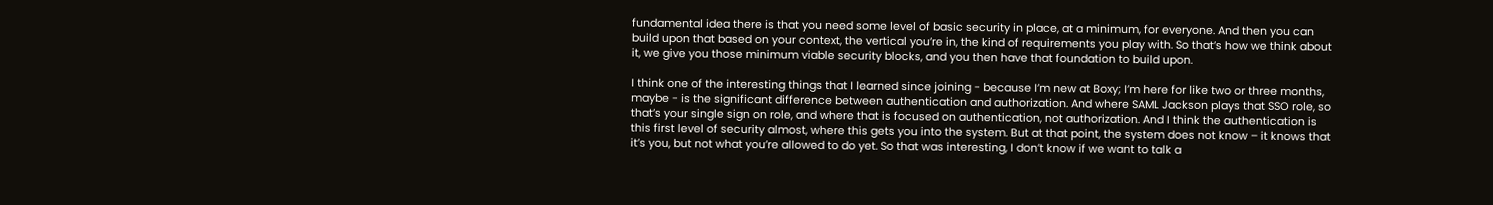fundamental idea there is that you need some level of basic security in place, at a minimum, for everyone. And then you can build upon that based on your context, the vertical you’re in, the kind of requirements you play with. So that’s how we think about it, we give you those minimum viable security blocks, and you then have that foundation to build upon.

I think one of the interesting things that I learned since joining - because I’m new at Boxy; I’m here for like two or three months, maybe - is the significant difference between authentication and authorization. And where SAML Jackson plays that SSO role, so that’s your single sign on role, and where that is focused on authentication, not authorization. And I think the authentication is this first level of security almost, where this gets you into the system. But at that point, the system does not know – it knows that it’s you, but not what you’re allowed to do yet. So that was interesting, I don’t know if we want to talk a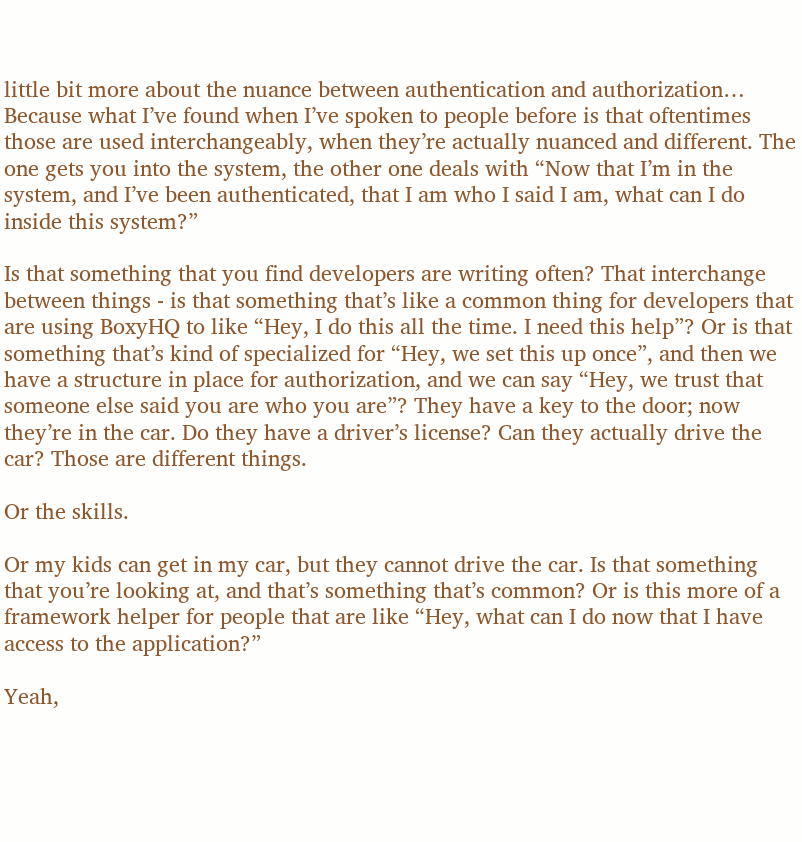little bit more about the nuance between authentication and authorization… Because what I’ve found when I’ve spoken to people before is that oftentimes those are used interchangeably, when they’re actually nuanced and different. The one gets you into the system, the other one deals with “Now that I’m in the system, and I’ve been authenticated, that I am who I said I am, what can I do inside this system?”

Is that something that you find developers are writing often? That interchange between things - is that something that’s like a common thing for developers that are using BoxyHQ to like “Hey, I do this all the time. I need this help”? Or is that something that’s kind of specialized for “Hey, we set this up once”, and then we have a structure in place for authorization, and we can say “Hey, we trust that someone else said you are who you are”? They have a key to the door; now they’re in the car. Do they have a driver’s license? Can they actually drive the car? Those are different things.

Or the skills.

Or my kids can get in my car, but they cannot drive the car. Is that something that you’re looking at, and that’s something that’s common? Or is this more of a framework helper for people that are like “Hey, what can I do now that I have access to the application?”

Yeah,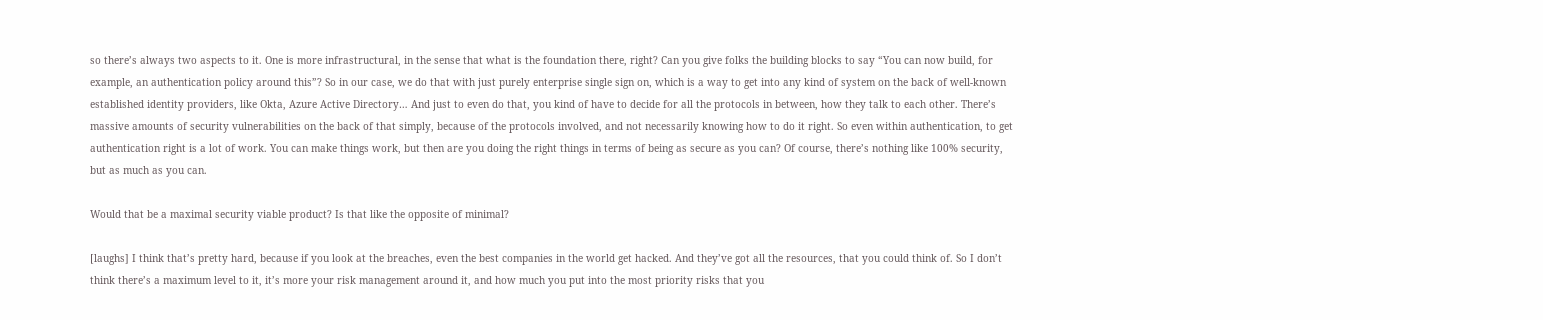so there’s always two aspects to it. One is more infrastructural, in the sense that what is the foundation there, right? Can you give folks the building blocks to say “You can now build, for example, an authentication policy around this”? So in our case, we do that with just purely enterprise single sign on, which is a way to get into any kind of system on the back of well-known established identity providers, like Okta, Azure Active Directory… And just to even do that, you kind of have to decide for all the protocols in between, how they talk to each other. There’s massive amounts of security vulnerabilities on the back of that simply, because of the protocols involved, and not necessarily knowing how to do it right. So even within authentication, to get authentication right is a lot of work. You can make things work, but then are you doing the right things in terms of being as secure as you can? Of course, there’s nothing like 100% security, but as much as you can.

Would that be a maximal security viable product? Is that like the opposite of minimal?

[laughs] I think that’s pretty hard, because if you look at the breaches, even the best companies in the world get hacked. And they’ve got all the resources, that you could think of. So I don’t think there’s a maximum level to it, it’s more your risk management around it, and how much you put into the most priority risks that you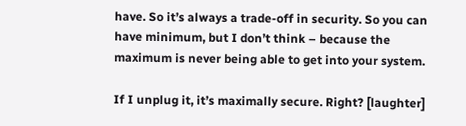have. So it’s always a trade-off in security. So you can have minimum, but I don’t think – because the maximum is never being able to get into your system.

If I unplug it, it’s maximally secure. Right? [laughter]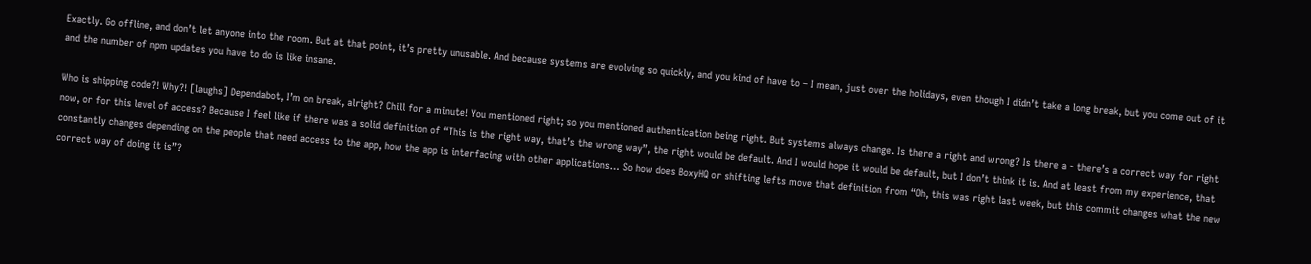Exactly. Go offline, and don’t let anyone into the room. But at that point, it’s pretty unusable. And because systems are evolving so quickly, and you kind of have to – I mean, just over the holidays, even though I didn’t take a long break, but you come out of it and the number of npm updates you have to do is like insane.

Who is shipping code?! Why?! [laughs] Dependabot, I’m on break, alright? Chill for a minute! You mentioned right; so you mentioned authentication being right. But systems always change. Is there a right and wrong? Is there a - there’s a correct way for right now, or for this level of access? Because I feel like if there was a solid definition of “This is the right way, that’s the wrong way”, the right would be default. And I would hope it would be default, but I don’t think it is. And at least from my experience, that constantly changes depending on the people that need access to the app, how the app is interfacing with other applications… So how does BoxyHQ or shifting lefts move that definition from “Oh, this was right last week, but this commit changes what the new correct way of doing it is”?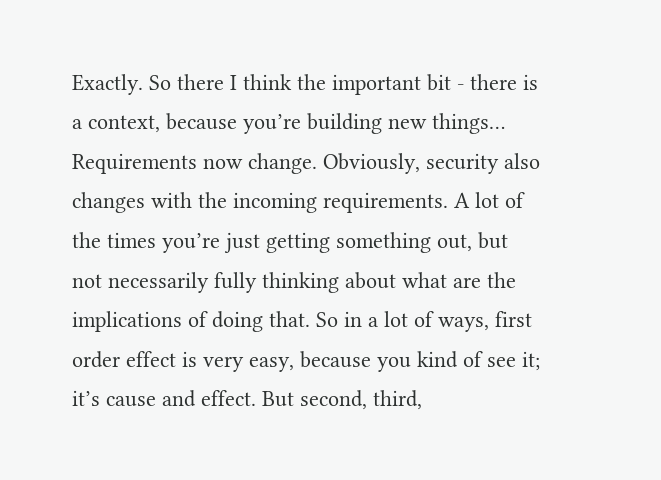Exactly. So there I think the important bit - there is a context, because you’re building new things… Requirements now change. Obviously, security also changes with the incoming requirements. A lot of the times you’re just getting something out, but not necessarily fully thinking about what are the implications of doing that. So in a lot of ways, first order effect is very easy, because you kind of see it; it’s cause and effect. But second, third,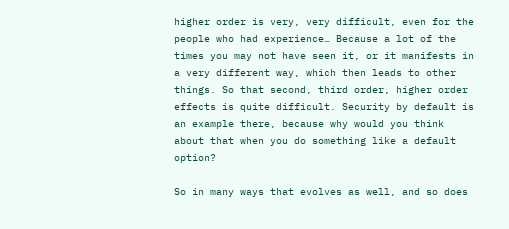higher order is very, very difficult, even for the people who had experience… Because a lot of the times you may not have seen it, or it manifests in a very different way, which then leads to other things. So that second, third order, higher order effects is quite difficult. Security by default is an example there, because why would you think about that when you do something like a default option?

So in many ways that evolves as well, and so does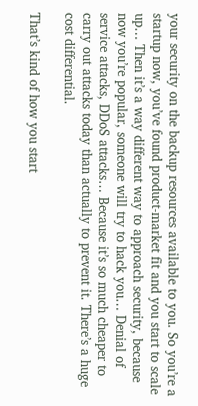your security on the backup resources available to you. So you’re a startup now, you’ve found product-market fit and you start to scale up… Then it’s a way different way to approach security, because now you’re popular, someone will try to hack you… Denial of service attacks, DDoS attacks… Because it’s so much cheaper to carry out attacks today than actually to prevent it. There’s a huge cost differential.

That’s kind of how you start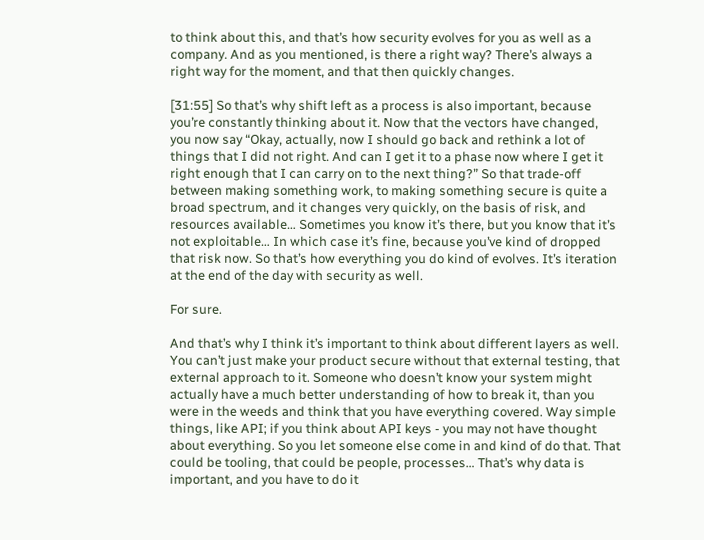to think about this, and that’s how security evolves for you as well as a company. And as you mentioned, is there a right way? There’s always a right way for the moment, and that then quickly changes.

[31:55] So that’s why shift left as a process is also important, because you’re constantly thinking about it. Now that the vectors have changed, you now say “Okay, actually, now I should go back and rethink a lot of things that I did not right. And can I get it to a phase now where I get it right enough that I can carry on to the next thing?” So that trade-off between making something work, to making something secure is quite a broad spectrum, and it changes very quickly, on the basis of risk, and resources available… Sometimes you know it’s there, but you know that it’s not exploitable… In which case it’s fine, because you’ve kind of dropped that risk now. So that’s how everything you do kind of evolves. It’s iteration at the end of the day with security as well.

For sure.

And that’s why I think it’s important to think about different layers as well. You can’t just make your product secure without that external testing, that external approach to it. Someone who doesn’t know your system might actually have a much better understanding of how to break it, than you were in the weeds and think that you have everything covered. Way simple things, like API; if you think about API keys - you may not have thought about everything. So you let someone else come in and kind of do that. That could be tooling, that could be people, processes… That’s why data is important, and you have to do it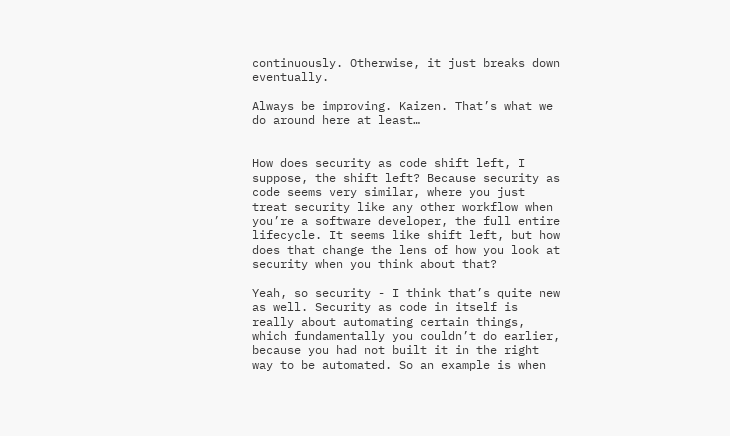continuously. Otherwise, it just breaks down eventually.

Always be improving. Kaizen. That’s what we do around here at least…


How does security as code shift left, I suppose, the shift left? Because security as code seems very similar, where you just treat security like any other workflow when you’re a software developer, the full entire lifecycle. It seems like shift left, but how does that change the lens of how you look at security when you think about that?

Yeah, so security - I think that’s quite new as well. Security as code in itself is really about automating certain things, which fundamentally you couldn’t do earlier, because you had not built it in the right way to be automated. So an example is when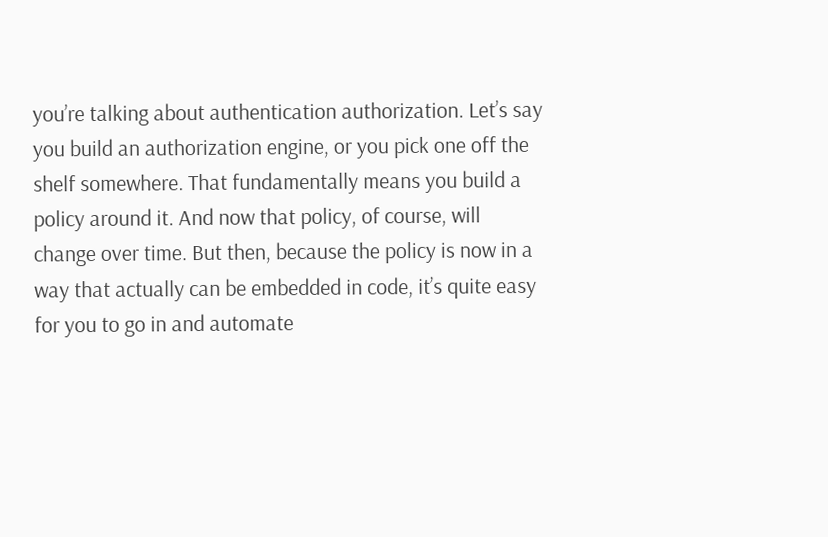you’re talking about authentication authorization. Let’s say you build an authorization engine, or you pick one off the shelf somewhere. That fundamentally means you build a policy around it. And now that policy, of course, will change over time. But then, because the policy is now in a way that actually can be embedded in code, it’s quite easy for you to go in and automate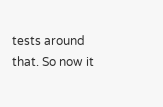tests around that. So now it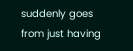suddenly goes from just having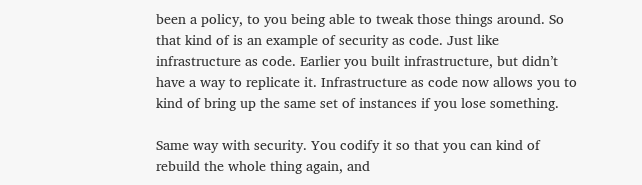been a policy, to you being able to tweak those things around. So that kind of is an example of security as code. Just like infrastructure as code. Earlier you built infrastructure, but didn’t have a way to replicate it. Infrastructure as code now allows you to kind of bring up the same set of instances if you lose something.

Same way with security. You codify it so that you can kind of rebuild the whole thing again, and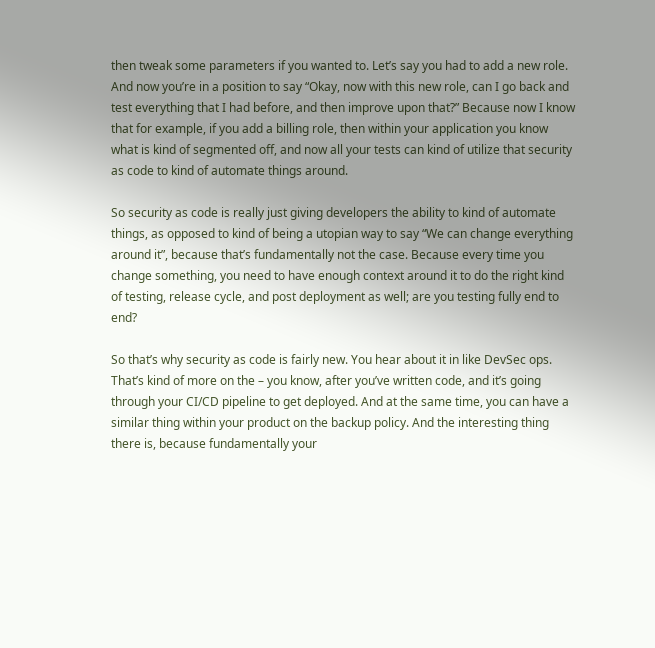then tweak some parameters if you wanted to. Let’s say you had to add a new role. And now you’re in a position to say “Okay, now with this new role, can I go back and test everything that I had before, and then improve upon that?” Because now I know that for example, if you add a billing role, then within your application you know what is kind of segmented off, and now all your tests can kind of utilize that security as code to kind of automate things around.

So security as code is really just giving developers the ability to kind of automate things, as opposed to kind of being a utopian way to say “We can change everything around it”, because that’s fundamentally not the case. Because every time you change something, you need to have enough context around it to do the right kind of testing, release cycle, and post deployment as well; are you testing fully end to end?

So that’s why security as code is fairly new. You hear about it in like DevSec ops. That’s kind of more on the – you know, after you’ve written code, and it’s going through your CI/CD pipeline to get deployed. And at the same time, you can have a similar thing within your product on the backup policy. And the interesting thing there is, because fundamentally your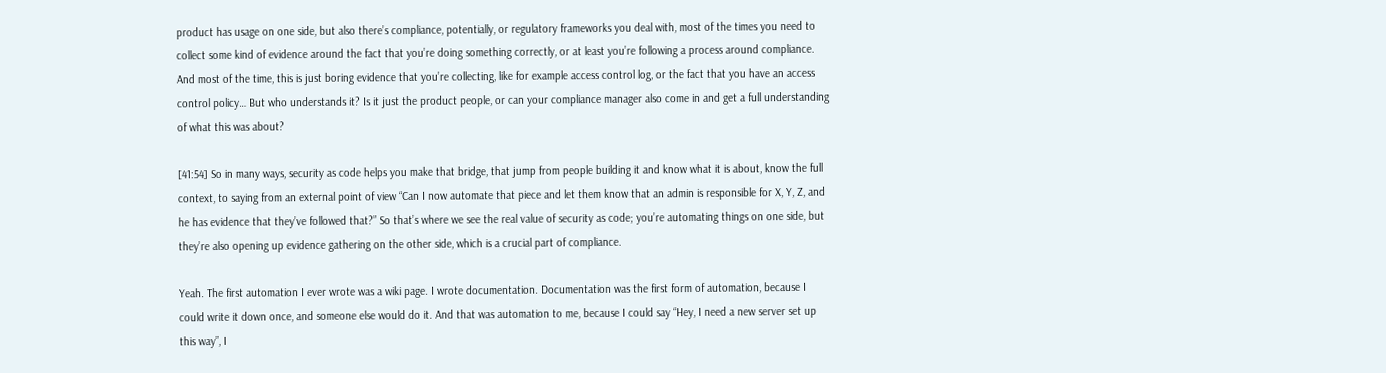product has usage on one side, but also there’s compliance, potentially, or regulatory frameworks you deal with, most of the times you need to collect some kind of evidence around the fact that you’re doing something correctly, or at least you’re following a process around compliance. And most of the time, this is just boring evidence that you’re collecting, like for example access control log, or the fact that you have an access control policy… But who understands it? Is it just the product people, or can your compliance manager also come in and get a full understanding of what this was about?

[41:54] So in many ways, security as code helps you make that bridge, that jump from people building it and know what it is about, know the full context, to saying from an external point of view “Can I now automate that piece and let them know that an admin is responsible for X, Y, Z, and he has evidence that they’ve followed that?” So that’s where we see the real value of security as code; you’re automating things on one side, but they’re also opening up evidence gathering on the other side, which is a crucial part of compliance.

Yeah. The first automation I ever wrote was a wiki page. I wrote documentation. Documentation was the first form of automation, because I could write it down once, and someone else would do it. And that was automation to me, because I could say “Hey, I need a new server set up this way”, I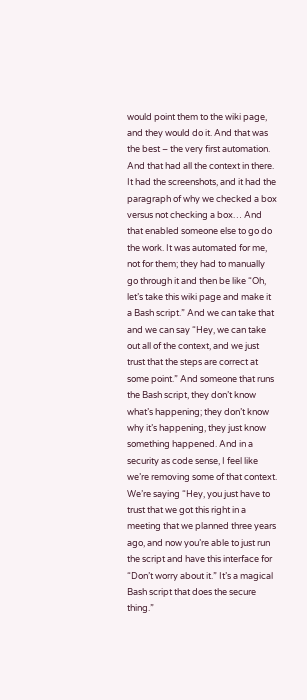would point them to the wiki page, and they would do it. And that was the best – the very first automation. And that had all the context in there. It had the screenshots, and it had the paragraph of why we checked a box versus not checking a box… And that enabled someone else to go do the work. It was automated for me, not for them; they had to manually go through it and then be like “Oh, let’s take this wiki page and make it a Bash script.” And we can take that and we can say “Hey, we can take out all of the context, and we just trust that the steps are correct at some point.” And someone that runs the Bash script, they don’t know what’s happening; they don’t know why it’s happening, they just know something happened. And in a security as code sense, I feel like we’re removing some of that context. We’re saying “Hey, you just have to trust that we got this right in a meeting that we planned three years ago, and now you’re able to just run the script and have this interface for “Don’t worry about it.” It’s a magical Bash script that does the secure thing.”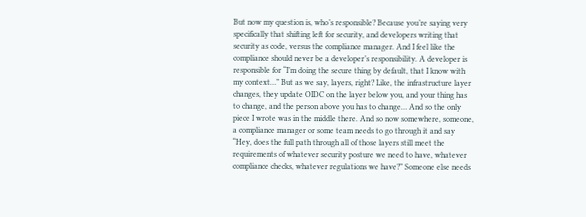But now my question is, who’s responsible? Because you’re saying very specifically that shifting left for security, and developers writing that security as code, versus the compliance manager. And I feel like the compliance should never be a developer’s responsibility. A developer is responsible for “I’m doing the secure thing by default, that I know with my context…” But as we say, layers, right? Like, the infrastructure layer changes, they update OIDC on the layer below you, and your thing has to change, and the person above you has to change… And so the only piece I wrote was in the middle there. And so now somewhere, someone, a compliance manager or some team needs to go through it and say “Hey, does the full path through all of those layers still meet the requirements of whatever security posture we need to have, whatever compliance checks, whatever regulations we have?” Someone else needs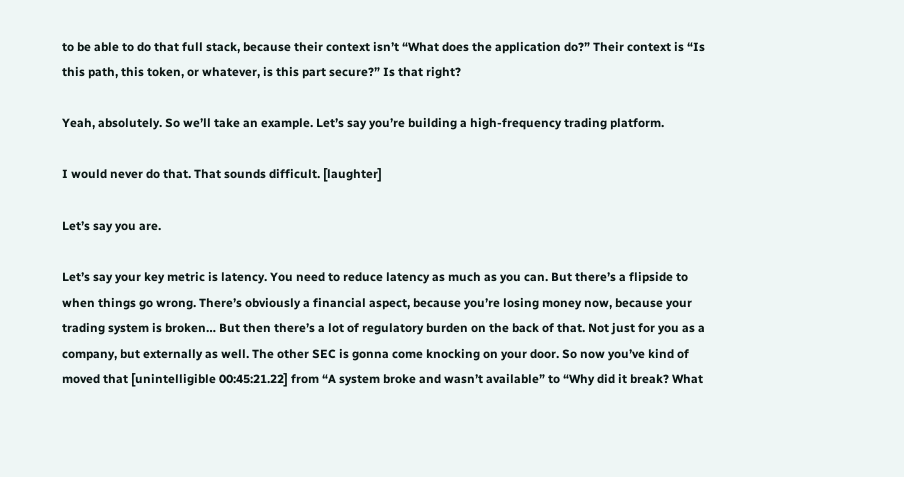to be able to do that full stack, because their context isn’t “What does the application do?” Their context is “Is this path, this token, or whatever, is this part secure?” Is that right?

Yeah, absolutely. So we’ll take an example. Let’s say you’re building a high-frequency trading platform.

I would never do that. That sounds difficult. [laughter]

Let’s say you are.

Let’s say your key metric is latency. You need to reduce latency as much as you can. But there’s a flipside to when things go wrong. There’s obviously a financial aspect, because you’re losing money now, because your trading system is broken… But then there’s a lot of regulatory burden on the back of that. Not just for you as a company, but externally as well. The other SEC is gonna come knocking on your door. So now you’ve kind of moved that [unintelligible 00:45:21.22] from “A system broke and wasn’t available” to “Why did it break? What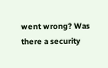went wrong? Was there a security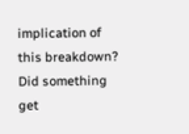implication of this breakdown? Did something get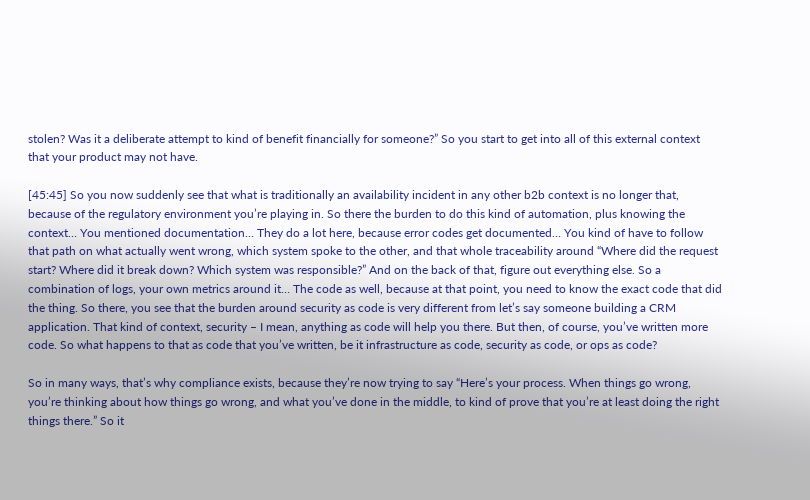stolen? Was it a deliberate attempt to kind of benefit financially for someone?” So you start to get into all of this external context that your product may not have.

[45:45] So you now suddenly see that what is traditionally an availability incident in any other b2b context is no longer that, because of the regulatory environment you’re playing in. So there the burden to do this kind of automation, plus knowing the context… You mentioned documentation… They do a lot here, because error codes get documented… You kind of have to follow that path on what actually went wrong, which system spoke to the other, and that whole traceability around “Where did the request start? Where did it break down? Which system was responsible?” And on the back of that, figure out everything else. So a combination of logs, your own metrics around it… The code as well, because at that point, you need to know the exact code that did the thing. So there, you see that the burden around security as code is very different from let’s say someone building a CRM application. That kind of context, security – I mean, anything as code will help you there. But then, of course, you’ve written more code. So what happens to that as code that you’ve written, be it infrastructure as code, security as code, or ops as code?

So in many ways, that’s why compliance exists, because they’re now trying to say “Here’s your process. When things go wrong, you’re thinking about how things go wrong, and what you’ve done in the middle, to kind of prove that you’re at least doing the right things there.” So it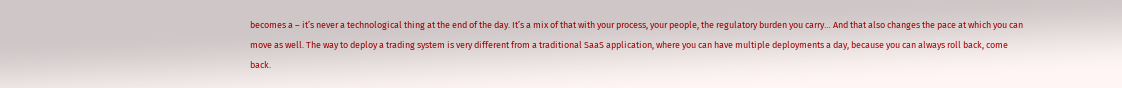becomes a – it’s never a technological thing at the end of the day. It’s a mix of that with your process, your people, the regulatory burden you carry… And that also changes the pace at which you can move as well. The way to deploy a trading system is very different from a traditional SaaS application, where you can have multiple deployments a day, because you can always roll back, come back.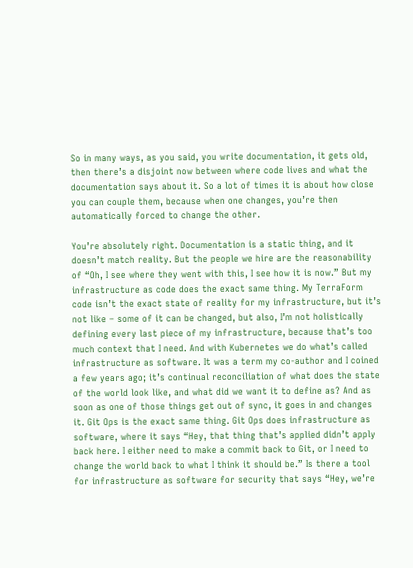So in many ways, as you said, you write documentation, it gets old, then there’s a disjoint now between where code lives and what the documentation says about it. So a lot of times it is about how close you can couple them, because when one changes, you’re then automatically forced to change the other.

You’re absolutely right. Documentation is a static thing, and it doesn’t match reality. But the people we hire are the reasonability of “Oh, I see where they went with this, I see how it is now.” But my infrastructure as code does the exact same thing. My TerraForm code isn’t the exact state of reality for my infrastructure, but it’s not like – some of it can be changed, but also, I’m not holistically defining every last piece of my infrastructure, because that’s too much context that I need. And with Kubernetes we do what’s called infrastructure as software. It was a term my co-author and I coined a few years ago; it’s continual reconciliation of what does the state of the world look like, and what did we want it to define as? And as soon as one of those things get out of sync, it goes in and changes it. Git Ops is the exact same thing. Git Ops does infrastructure as software, where it says “Hey, that thing that’s applied didn’t apply back here. I either need to make a commit back to Git, or I need to change the world back to what I think it should be.” Is there a tool for infrastructure as software for security that says “Hey, we’re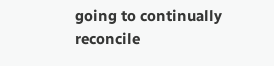going to continually reconcile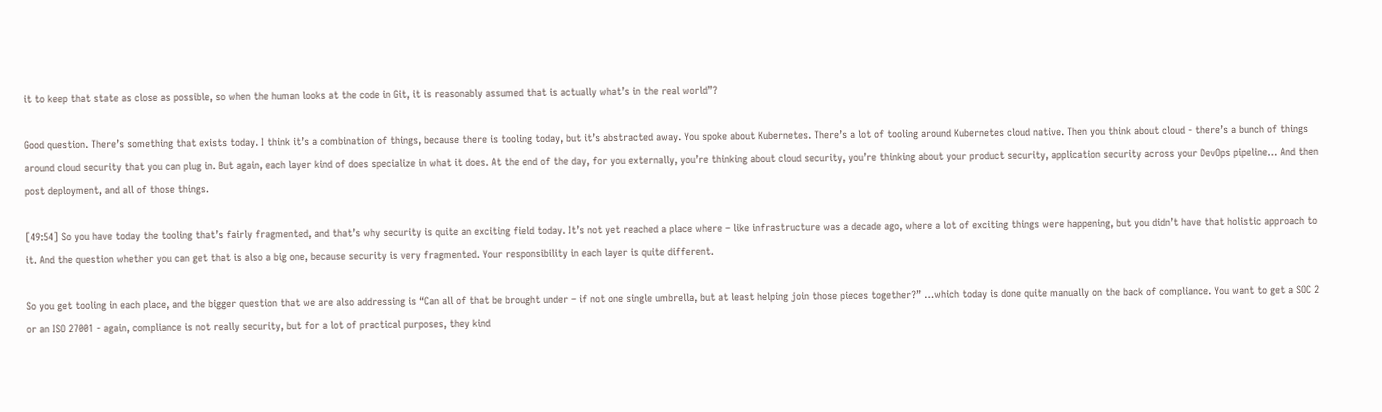it to keep that state as close as possible, so when the human looks at the code in Git, it is reasonably assumed that is actually what’s in the real world”?

Good question. There’s something that exists today. I think it’s a combination of things, because there is tooling today, but it’s abstracted away. You spoke about Kubernetes. There’s a lot of tooling around Kubernetes cloud native. Then you think about cloud - there’s a bunch of things around cloud security that you can plug in. But again, each layer kind of does specialize in what it does. At the end of the day, for you externally, you’re thinking about cloud security, you’re thinking about your product security, application security across your DevOps pipeline… And then post deployment, and all of those things.

[49:54] So you have today the tooling that’s fairly fragmented, and that’s why security is quite an exciting field today. It’s not yet reached a place where – like infrastructure was a decade ago, where a lot of exciting things were happening, but you didn’t have that holistic approach to it. And the question whether you can get that is also a big one, because security is very fragmented. Your responsibility in each layer is quite different.

So you get tooling in each place, and the bigger question that we are also addressing is “Can all of that be brought under – if not one single umbrella, but at least helping join those pieces together?” …which today is done quite manually on the back of compliance. You want to get a SOC 2 or an ISO 27001 - again, compliance is not really security, but for a lot of practical purposes, they kind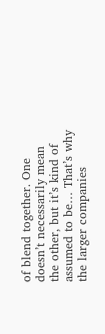of blend together. One doesn’t necessarily mean the other, but it’s kind of assumed to be… That’s why the larger companies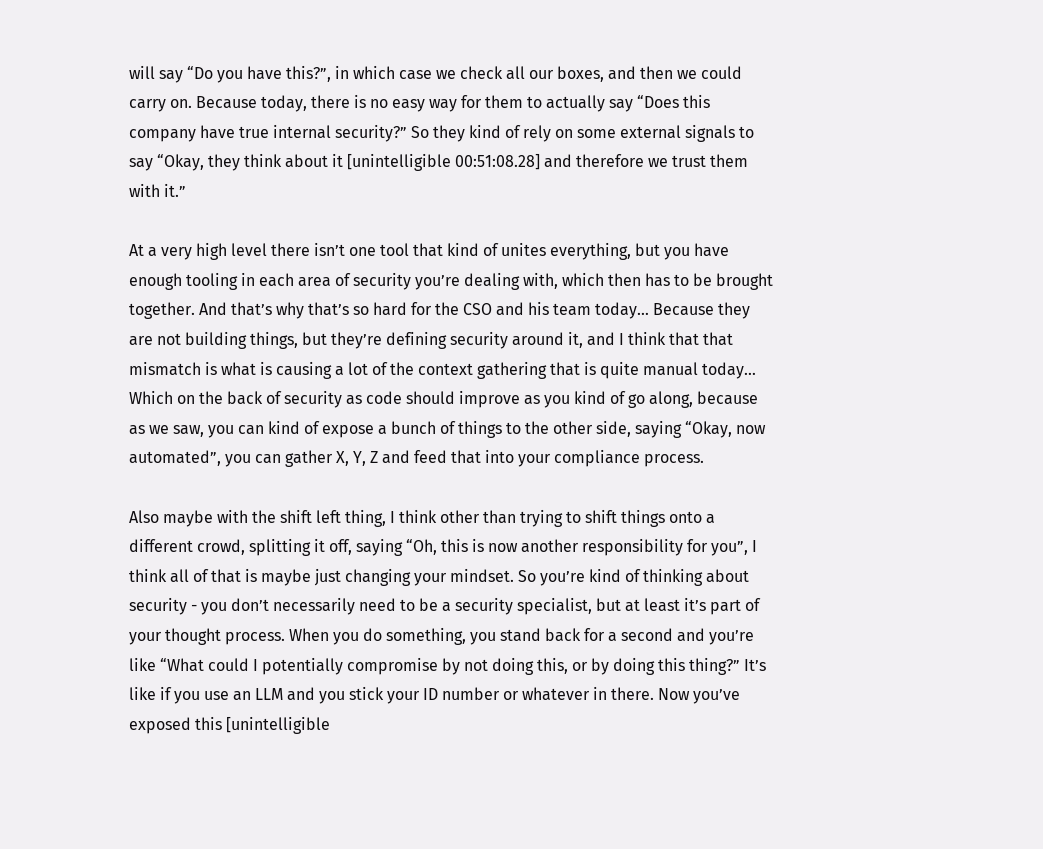will say “Do you have this?”, in which case we check all our boxes, and then we could carry on. Because today, there is no easy way for them to actually say “Does this company have true internal security?” So they kind of rely on some external signals to say “Okay, they think about it [unintelligible 00:51:08.28] and therefore we trust them with it.”

At a very high level there isn’t one tool that kind of unites everything, but you have enough tooling in each area of security you’re dealing with, which then has to be brought together. And that’s why that’s so hard for the CSO and his team today… Because they are not building things, but they’re defining security around it, and I think that that mismatch is what is causing a lot of the context gathering that is quite manual today… Which on the back of security as code should improve as you kind of go along, because as we saw, you can kind of expose a bunch of things to the other side, saying “Okay, now automated”, you can gather X, Y, Z and feed that into your compliance process.

Also maybe with the shift left thing, I think other than trying to shift things onto a different crowd, splitting it off, saying “Oh, this is now another responsibility for you”, I think all of that is maybe just changing your mindset. So you’re kind of thinking about security - you don’t necessarily need to be a security specialist, but at least it’s part of your thought process. When you do something, you stand back for a second and you’re like “What could I potentially compromise by not doing this, or by doing this thing?” It’s like if you use an LLM and you stick your ID number or whatever in there. Now you’ve exposed this [unintelligible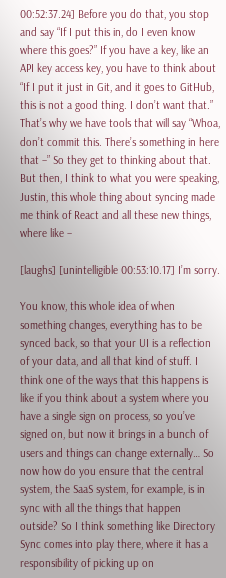00:52:37.24] Before you do that, you stop and say “If I put this in, do I even know where this goes?” If you have a key, like an API key access key, you have to think about “If I put it just in Git, and it goes to GitHub, this is not a good thing. I don’t want that.” That’s why we have tools that will say “Whoa, don’t commit this. There’s something in here that –” So they get to thinking about that. But then, I think to what you were speaking, Justin, this whole thing about syncing made me think of React and all these new things, where like –

[laughs] [unintelligible 00:53:10.17] I’m sorry.

You know, this whole idea of when something changes, everything has to be synced back, so that your UI is a reflection of your data, and all that kind of stuff. I think one of the ways that this happens is like if you think about a system where you have a single sign on process, so you’ve signed on, but now it brings in a bunch of users and things can change externally… So now how do you ensure that the central system, the SaaS system, for example, is in sync with all the things that happen outside? So I think something like Directory Sync comes into play there, where it has a responsibility of picking up on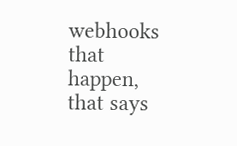webhooks that happen, that says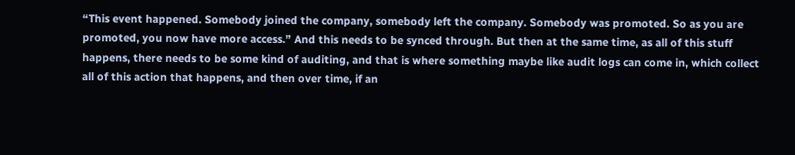“This event happened. Somebody joined the company, somebody left the company. Somebody was promoted. So as you are promoted, you now have more access.” And this needs to be synced through. But then at the same time, as all of this stuff happens, there needs to be some kind of auditing, and that is where something maybe like audit logs can come in, which collect all of this action that happens, and then over time, if an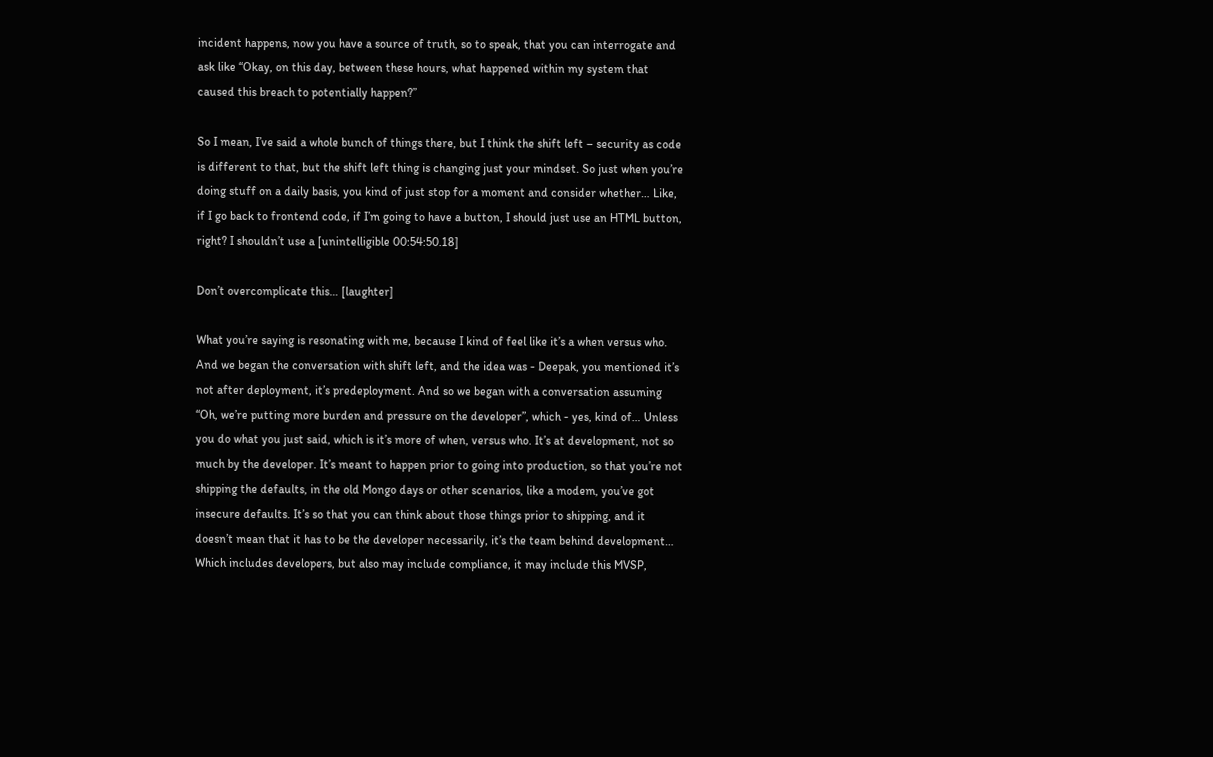incident happens, now you have a source of truth, so to speak, that you can interrogate and ask like “Okay, on this day, between these hours, what happened within my system that caused this breach to potentially happen?”

So I mean, I’ve said a whole bunch of things there, but I think the shift left – security as code is different to that, but the shift left thing is changing just your mindset. So just when you’re doing stuff on a daily basis, you kind of just stop for a moment and consider whether… Like, if I go back to frontend code, if I’m going to have a button, I should just use an HTML button, right? I shouldn’t use a [unintelligible 00:54:50.18]

Don’t overcomplicate this… [laughter]

What you’re saying is resonating with me, because I kind of feel like it’s a when versus who. And we began the conversation with shift left, and the idea was - Deepak, you mentioned it’s not after deployment, it’s predeployment. And so we began with a conversation assuming “Oh, we’re putting more burden and pressure on the developer”, which - yes, kind of… Unless you do what you just said, which is it’s more of when, versus who. It’s at development, not so much by the developer. It’s meant to happen prior to going into production, so that you’re not shipping the defaults, in the old Mongo days or other scenarios, like a modem, you’ve got insecure defaults. It’s so that you can think about those things prior to shipping, and it doesn’t mean that it has to be the developer necessarily, it’s the team behind development… Which includes developers, but also may include compliance, it may include this MVSP,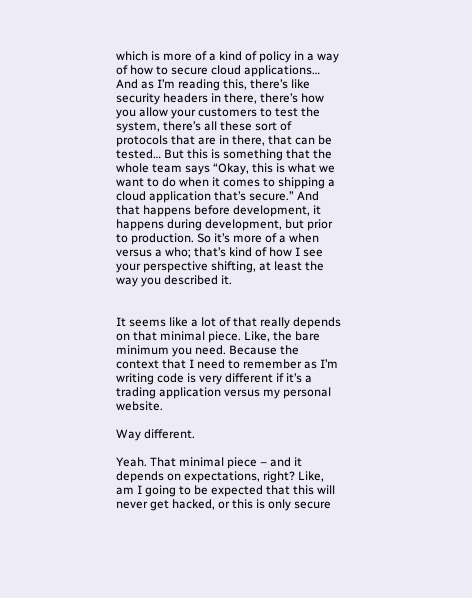which is more of a kind of policy in a way of how to secure cloud applications… And as I’m reading this, there’s like security headers in there, there’s how you allow your customers to test the system, there’s all these sort of protocols that are in there, that can be tested… But this is something that the whole team says “Okay, this is what we want to do when it comes to shipping a cloud application that’s secure.” And that happens before development, it happens during development, but prior to production. So it’s more of a when versus a who; that’s kind of how I see your perspective shifting, at least the way you described it.


It seems like a lot of that really depends on that minimal piece. Like, the bare minimum you need. Because the context that I need to remember as I’m writing code is very different if it’s a trading application versus my personal website.

Way different.

Yeah. That minimal piece – and it depends on expectations, right? Like, am I going to be expected that this will never get hacked, or this is only secure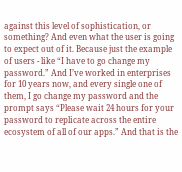against this level of sophistication, or something? And even what the user is going to expect out of it. Because just the example of users - like “I have to go change my password.” And I’ve worked in enterprises for 10 years now, and every single one of them, I go change my password and the prompt says “Please wait 24 hours for your password to replicate across the entire ecosystem of all of our apps.” And that is the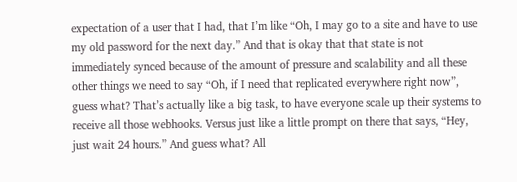expectation of a user that I had, that I’m like “Oh, I may go to a site and have to use my old password for the next day.” And that is okay that that state is not immediately synced because of the amount of pressure and scalability and all these other things we need to say “Oh, if I need that replicated everywhere right now”, guess what? That’s actually like a big task, to have everyone scale up their systems to receive all those webhooks. Versus just like a little prompt on there that says, “Hey, just wait 24 hours.” And guess what? All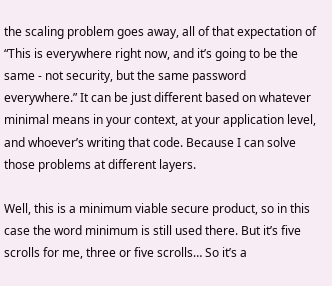the scaling problem goes away, all of that expectation of “This is everywhere right now, and it’s going to be the same - not security, but the same password everywhere.” It can be just different based on whatever minimal means in your context, at your application level, and whoever’s writing that code. Because I can solve those problems at different layers.

Well, this is a minimum viable secure product, so in this case the word minimum is still used there. But it’s five scrolls for me, three or five scrolls… So it’s a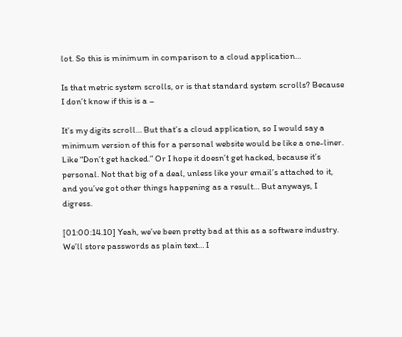lot. So this is minimum in comparison to a cloud application…

Is that metric system scrolls, or is that standard system scrolls? Because I don’t know if this is a –

It’s my digits scroll… But that’s a cloud application, so I would say a minimum version of this for a personal website would be like a one-liner. Like “Don’t get hacked.” Or I hope it doesn’t get hacked, because it’s personal. Not that big of a deal, unless like your email’s attached to it, and you’ve got other things happening as a result… But anyways, I digress.

[01:00:14.10] Yeah, we’ve been pretty bad at this as a software industry. We’ll store passwords as plain text… I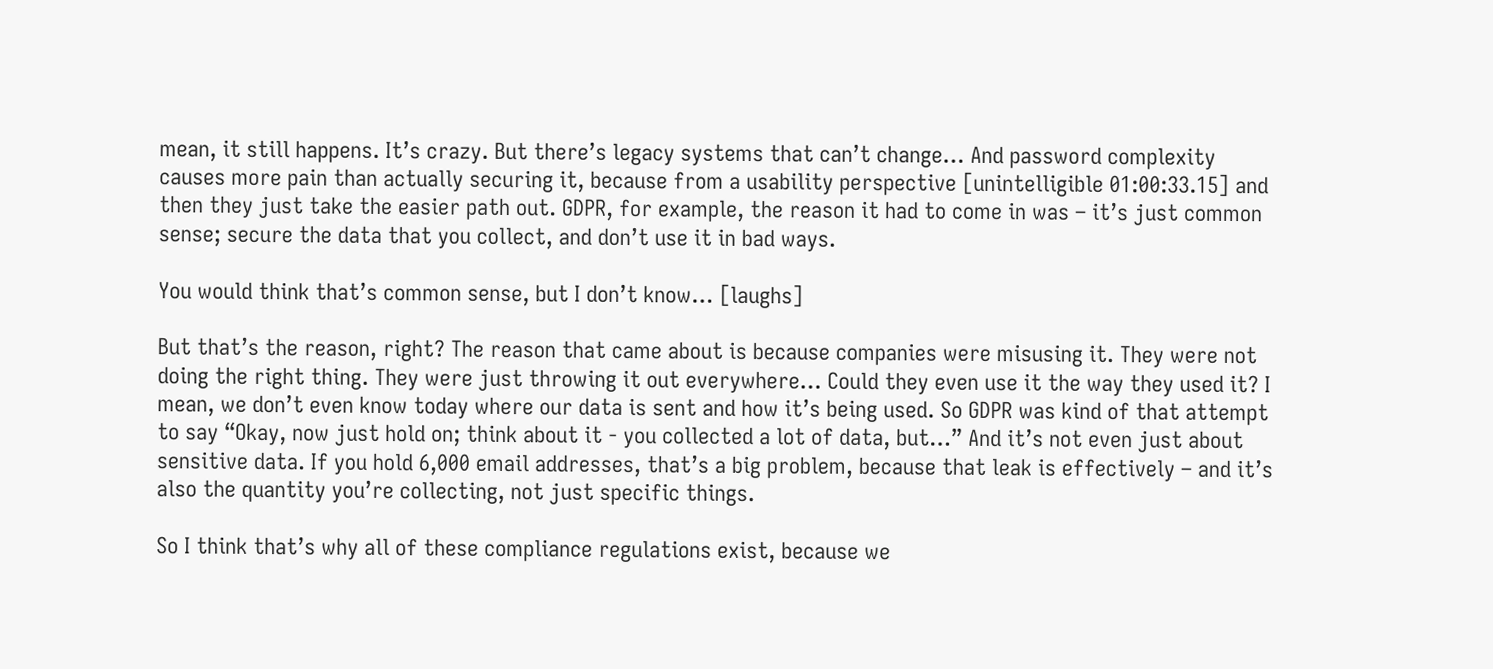mean, it still happens. It’s crazy. But there’s legacy systems that can’t change… And password complexity causes more pain than actually securing it, because from a usability perspective [unintelligible 01:00:33.15] and then they just take the easier path out. GDPR, for example, the reason it had to come in was – it’s just common sense; secure the data that you collect, and don’t use it in bad ways.

You would think that’s common sense, but I don’t know… [laughs]

But that’s the reason, right? The reason that came about is because companies were misusing it. They were not doing the right thing. They were just throwing it out everywhere… Could they even use it the way they used it? I mean, we don’t even know today where our data is sent and how it’s being used. So GDPR was kind of that attempt to say “Okay, now just hold on; think about it - you collected a lot of data, but…” And it’s not even just about sensitive data. If you hold 6,000 email addresses, that’s a big problem, because that leak is effectively – and it’s also the quantity you’re collecting, not just specific things.

So I think that’s why all of these compliance regulations exist, because we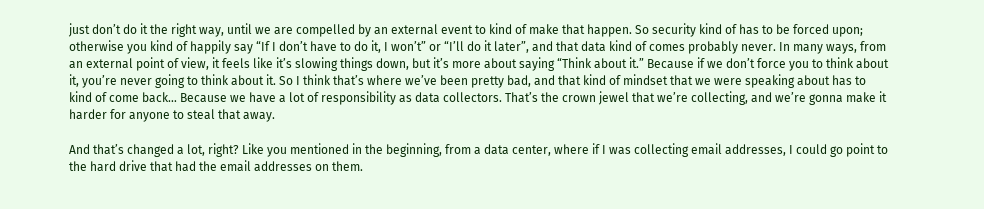just don’t do it the right way, until we are compelled by an external event to kind of make that happen. So security kind of has to be forced upon; otherwise you kind of happily say “If I don’t have to do it, I won’t” or “I’ll do it later”, and that data kind of comes probably never. In many ways, from an external point of view, it feels like it’s slowing things down, but it’s more about saying “Think about it.” Because if we don’t force you to think about it, you’re never going to think about it. So I think that’s where we’ve been pretty bad, and that kind of mindset that we were speaking about has to kind of come back… Because we have a lot of responsibility as data collectors. That’s the crown jewel that we’re collecting, and we’re gonna make it harder for anyone to steal that away.

And that’s changed a lot, right? Like you mentioned in the beginning, from a data center, where if I was collecting email addresses, I could go point to the hard drive that had the email addresses on them.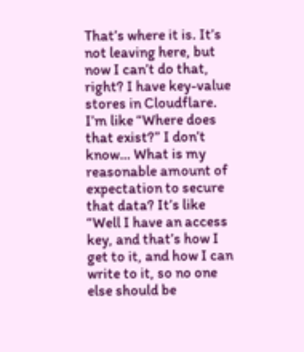That’s where it is. It’s not leaving here, but now I can’t do that, right? I have key-value stores in Cloudflare. I’m like “Where does that exist?” I don’t know… What is my reasonable amount of expectation to secure that data? It’s like “Well I have an access key, and that’s how I get to it, and how I can write to it, so no one else should be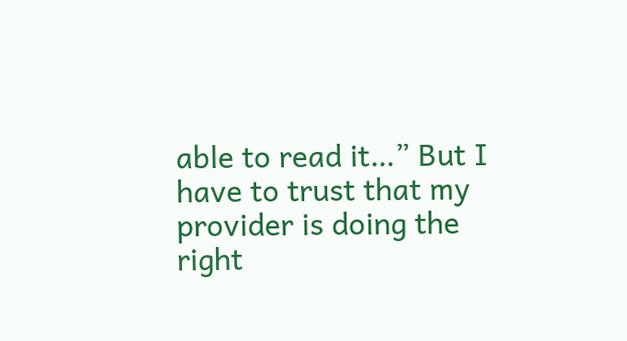able to read it…” But I have to trust that my provider is doing the right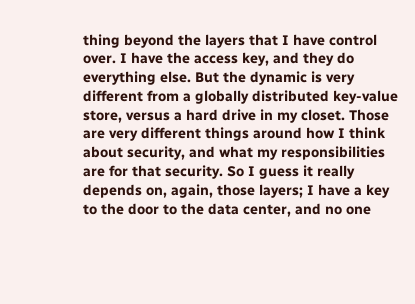thing beyond the layers that I have control over. I have the access key, and they do everything else. But the dynamic is very different from a globally distributed key-value store, versus a hard drive in my closet. Those are very different things around how I think about security, and what my responsibilities are for that security. So I guess it really depends on, again, those layers; I have a key to the door to the data center, and no one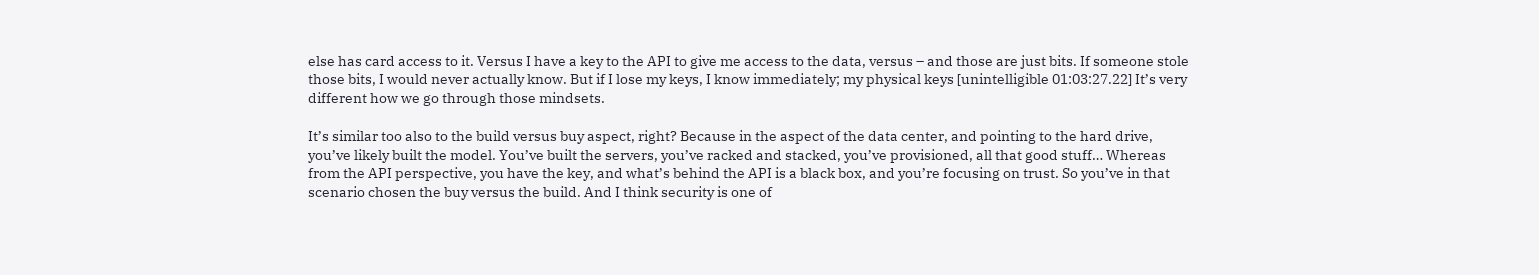else has card access to it. Versus I have a key to the API to give me access to the data, versus – and those are just bits. If someone stole those bits, I would never actually know. But if I lose my keys, I know immediately; my physical keys [unintelligible 01:03:27.22] It’s very different how we go through those mindsets.

It’s similar too also to the build versus buy aspect, right? Because in the aspect of the data center, and pointing to the hard drive, you’ve likely built the model. You’ve built the servers, you’ve racked and stacked, you’ve provisioned, all that good stuff… Whereas from the API perspective, you have the key, and what’s behind the API is a black box, and you’re focusing on trust. So you’ve in that scenario chosen the buy versus the build. And I think security is one of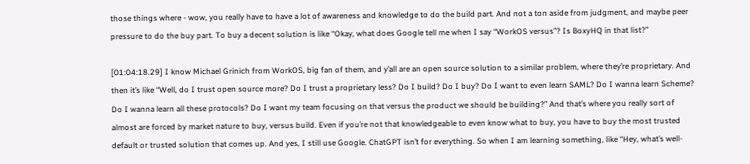those things where - wow, you really have to have a lot of awareness and knowledge to do the build part. And not a ton aside from judgment, and maybe peer pressure to do the buy part. To buy a decent solution is like “Okay, what does Google tell me when I say “WorkOS versus”? Is BoxyHQ in that list?”

[01:04:18.29] I know Michael Grinich from WorkOS, big fan of them, and y’all are an open source solution to a similar problem, where they’re proprietary. And then it’s like “Well, do I trust open source more? Do I trust a proprietary less? Do I build? Do I buy? Do I want to even learn SAML? Do I wanna learn Scheme? Do I wanna learn all these protocols? Do I want my team focusing on that versus the product we should be building?” And that’s where you really sort of almost are forced by market nature to buy, versus build. Even if you’re not that knowledgeable to even know what to buy, you have to buy the most trusted default or trusted solution that comes up. And yes, I still use Google. ChatGPT isn’t for everything. So when I am learning something, like “Hey, what’s well-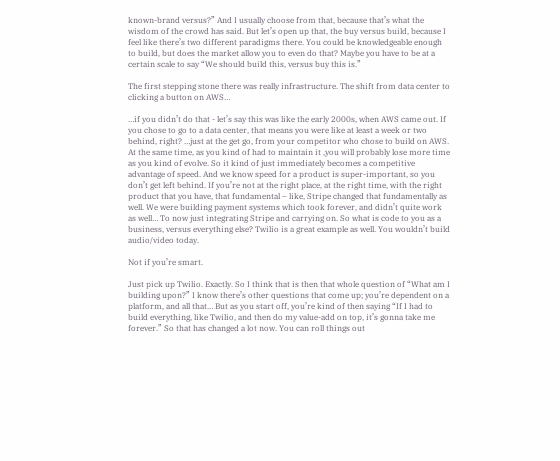known-brand versus?” And I usually choose from that, because that’s what the wisdom of the crowd has said. But let’s open up that, the buy versus build, because I feel like there’s two different paradigms there. You could be knowledgeable enough to build, but does the market allow you to even do that? Maybe you have to be at a certain scale to say “We should build this, versus buy this is.”

The first stepping stone there was really infrastructure. The shift from data center to clicking a button on AWS…

…if you didn’t do that - let’s say this was like the early 2000s, when AWS came out. If you chose to go to a data center, that means you were like at least a week or two behind, right? …just at the get go, from your competitor who chose to build on AWS. At the same time, as you kind of had to maintain it ,you will probably lose more time as you kind of evolve. So it kind of just immediately becomes a competitive advantage of speed. And we know speed for a product is super-important, so you don’t get left behind. If you’re not at the right place, at the right time, with the right product that you have, that fundamental – like, Stripe changed that fundamentally as well. We were building payment systems which took forever, and didn’t quite work as well… To now just integrating Stripe and carrying on. So what is code to you as a business, versus everything else? Twilio is a great example as well. You wouldn’t build audio/video today.

Not if you’re smart.

Just pick up Twilio. Exactly. So I think that is then that whole question of “What am I building upon?” I know there’s other questions that come up; you’re dependent on a platform, and all that… But as you start off, you’re kind of then saying “If I had to build everything, like Twilio, and then do my value-add on top, it’s gonna take me forever.” So that has changed a lot now. You can roll things out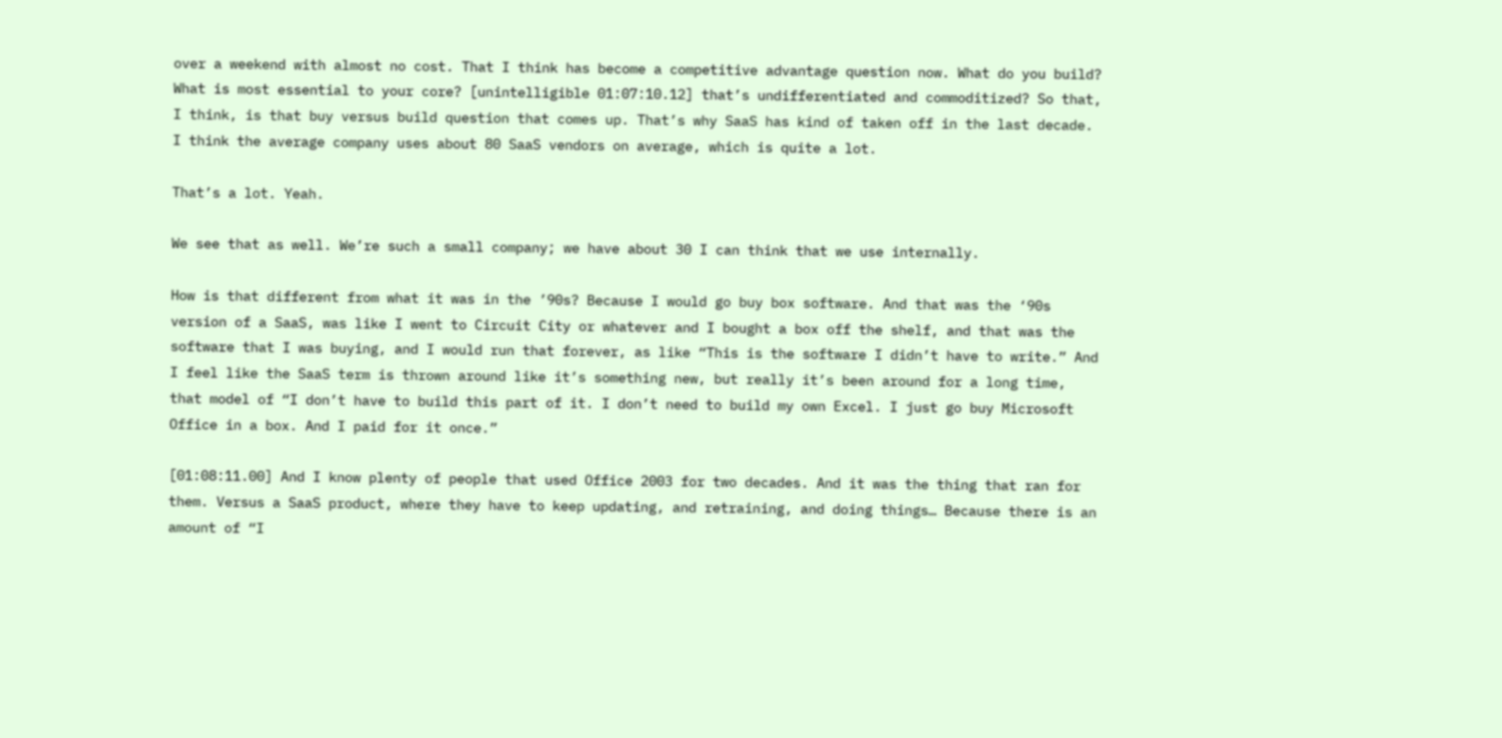over a weekend with almost no cost. That I think has become a competitive advantage question now. What do you build? What is most essential to your core? [unintelligible 01:07:10.12] that’s undifferentiated and commoditized? So that, I think, is that buy versus build question that comes up. That’s why SaaS has kind of taken off in the last decade. I think the average company uses about 80 SaaS vendors on average, which is quite a lot.

That’s a lot. Yeah.

We see that as well. We’re such a small company; we have about 30 I can think that we use internally.

How is that different from what it was in the ’90s? Because I would go buy box software. And that was the ‘90s version of a SaaS, was like I went to Circuit City or whatever and I bought a box off the shelf, and that was the software that I was buying, and I would run that forever, as like “This is the software I didn’t have to write.” And I feel like the SaaS term is thrown around like it’s something new, but really it’s been around for a long time, that model of “I don’t have to build this part of it. I don’t need to build my own Excel. I just go buy Microsoft Office in a box. And I paid for it once.”

[01:08:11.00] And I know plenty of people that used Office 2003 for two decades. And it was the thing that ran for them. Versus a SaaS product, where they have to keep updating, and retraining, and doing things… Because there is an amount of “I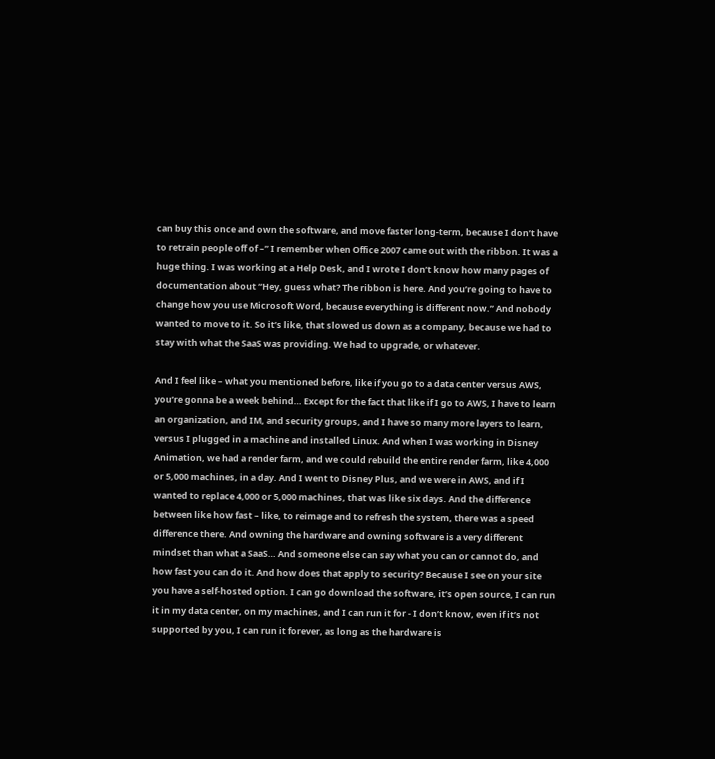can buy this once and own the software, and move faster long-term, because I don’t have to retrain people off of –” I remember when Office 2007 came out with the ribbon. It was a huge thing. I was working at a Help Desk, and I wrote I don’t know how many pages of documentation about “Hey, guess what? The ribbon is here. And you’re going to have to change how you use Microsoft Word, because everything is different now.” And nobody wanted to move to it. So it’s like, that slowed us down as a company, because we had to stay with what the SaaS was providing. We had to upgrade, or whatever.

And I feel like – what you mentioned before, like if you go to a data center versus AWS, you’re gonna be a week behind… Except for the fact that like if I go to AWS, I have to learn an organization, and IM, and security groups, and I have so many more layers to learn, versus I plugged in a machine and installed Linux. And when I was working in Disney Animation, we had a render farm, and we could rebuild the entire render farm, like 4,000 or 5,000 machines, in a day. And I went to Disney Plus, and we were in AWS, and if I wanted to replace 4,000 or 5,000 machines, that was like six days. And the difference between like how fast – like, to reimage and to refresh the system, there was a speed difference there. And owning the hardware and owning software is a very different mindset than what a SaaS… And someone else can say what you can or cannot do, and how fast you can do it. And how does that apply to security? Because I see on your site you have a self-hosted option. I can go download the software, it’s open source, I can run it in my data center, on my machines, and I can run it for - I don’t know, even if it’s not supported by you, I can run it forever, as long as the hardware is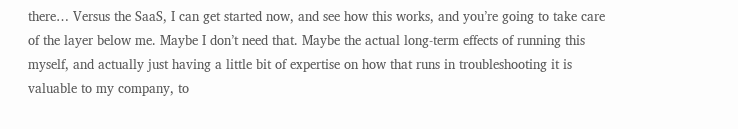there… Versus the SaaS, I can get started now, and see how this works, and you’re going to take care of the layer below me. Maybe I don’t need that. Maybe the actual long-term effects of running this myself, and actually just having a little bit of expertise on how that runs in troubleshooting it is valuable to my company, to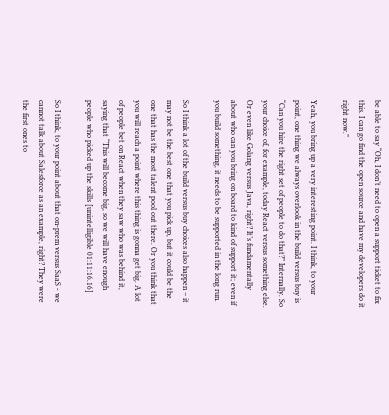be able to say “Oh, I don’t need to open a support ticket to fix this. I can go find the open source and have my developers do it right now.”

Yeah, you bring up a very interesting point. I think, to your point, one thing we always overlook in the build versus buy is “Can you hire the right set of people to do that?” Internally. So your choice of, for example, today React versus something else. Or even like Golang versus Java, right? It’s fundamentally about who can you bring on board to kind of support it; even if you build something, it needs to be supported in the long run.

So I think a lot of the build versus buy choices also happen – it may not be the best one that you pick up, but it could be the one that has the most talent pool out there. Or you think that you will reach a point where this thing is gonna get big. A lot of people bet on React when they saw who was behind it, saying that “This will become big, so we will have enough people who picked up the skills [unintelligible 01:11:16.16]

So I think, to your point about that on-prem versus SaaS - we cannot talk about Salesforce as an example, right? They were the first ones to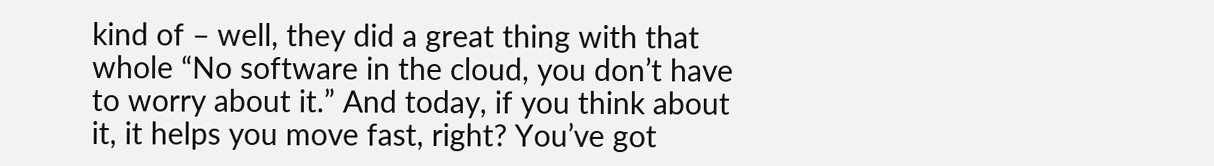kind of – well, they did a great thing with that whole “No software in the cloud, you don’t have to worry about it.” And today, if you think about it, it helps you move fast, right? You’ve got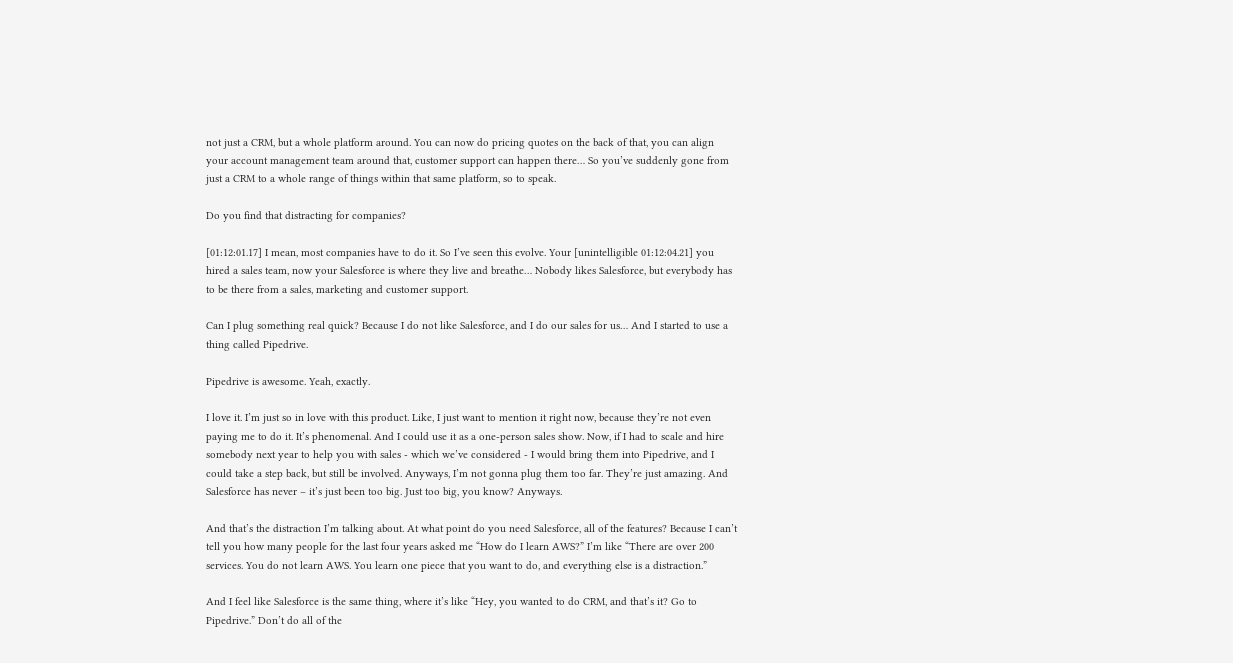not just a CRM, but a whole platform around. You can now do pricing quotes on the back of that, you can align your account management team around that, customer support can happen there… So you’ve suddenly gone from just a CRM to a whole range of things within that same platform, so to speak.

Do you find that distracting for companies?

[01:12:01.17] I mean, most companies have to do it. So I’ve seen this evolve. Your [unintelligible 01:12:04.21] you hired a sales team, now your Salesforce is where they live and breathe… Nobody likes Salesforce, but everybody has to be there from a sales, marketing and customer support.

Can I plug something real quick? Because I do not like Salesforce, and I do our sales for us… And I started to use a thing called Pipedrive.

Pipedrive is awesome. Yeah, exactly.

I love it. I’m just so in love with this product. Like, I just want to mention it right now, because they’re not even paying me to do it. It’s phenomenal. And I could use it as a one-person sales show. Now, if I had to scale and hire somebody next year to help you with sales - which we’ve considered - I would bring them into Pipedrive, and I could take a step back, but still be involved. Anyways, I’m not gonna plug them too far. They’re just amazing. And Salesforce has never – it’s just been too big. Just too big, you know? Anyways.

And that’s the distraction I’m talking about. At what point do you need Salesforce, all of the features? Because I can’t tell you how many people for the last four years asked me “How do I learn AWS?” I’m like “There are over 200 services. You do not learn AWS. You learn one piece that you want to do, and everything else is a distraction.”

And I feel like Salesforce is the same thing, where it’s like “Hey, you wanted to do CRM, and that’s it? Go to Pipedrive.” Don’t do all of the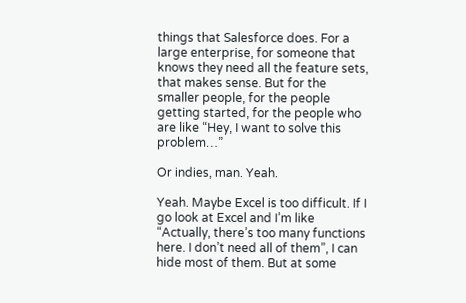things that Salesforce does. For a large enterprise, for someone that knows they need all the feature sets, that makes sense. But for the smaller people, for the people getting started, for the people who are like “Hey, I want to solve this problem…”

Or indies, man. Yeah.

Yeah. Maybe Excel is too difficult. If I go look at Excel and I’m like “Actually, there’s too many functions here. I don’t need all of them”, I can hide most of them. But at some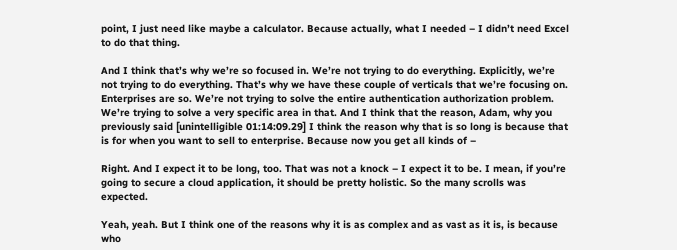point, I just need like maybe a calculator. Because actually, what I needed – I didn’t need Excel to do that thing.

And I think that’s why we’re so focused in. We’re not trying to do everything. Explicitly, we’re not trying to do everything. That’s why we have these couple of verticals that we’re focusing on. Enterprises are so. We’re not trying to solve the entire authentication authorization problem. We’re trying to solve a very specific area in that. And I think that the reason, Adam, why you previously said [unintelligible 01:14:09.29] I think the reason why that is so long is because that is for when you want to sell to enterprise. Because now you get all kinds of –

Right. And I expect it to be long, too. That was not a knock – I expect it to be. I mean, if you’re going to secure a cloud application, it should be pretty holistic. So the many scrolls was expected.

Yeah, yeah. But I think one of the reasons why it is as complex and as vast as it is, is because who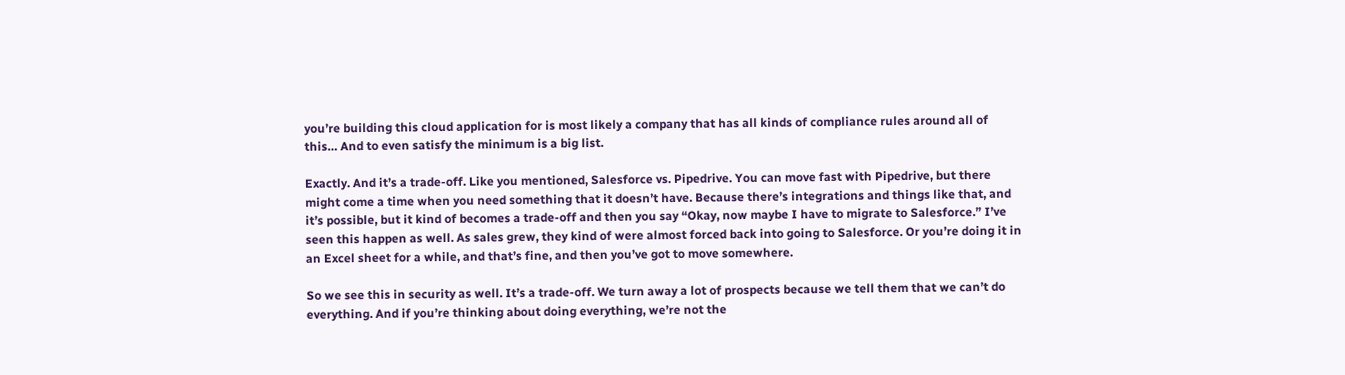you’re building this cloud application for is most likely a company that has all kinds of compliance rules around all of this… And to even satisfy the minimum is a big list.

Exactly. And it’s a trade-off. Like you mentioned, Salesforce vs. Pipedrive. You can move fast with Pipedrive, but there might come a time when you need something that it doesn’t have. Because there’s integrations and things like that, and it’s possible, but it kind of becomes a trade-off and then you say “Okay, now maybe I have to migrate to Salesforce.” I’ve seen this happen as well. As sales grew, they kind of were almost forced back into going to Salesforce. Or you’re doing it in an Excel sheet for a while, and that’s fine, and then you’ve got to move somewhere.

So we see this in security as well. It’s a trade-off. We turn away a lot of prospects because we tell them that we can’t do everything. And if you’re thinking about doing everything, we’re not the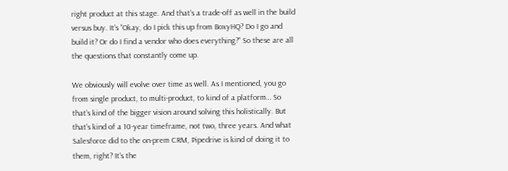right product at this stage. And that’s a trade-off as well in the build versus buy. It’s “Okay, do I pick this up from BoxyHQ? Do I go and build it? Or do I find a vendor who does everything?” So these are all the questions that constantly come up.

We obviously will evolve over time as well. As I mentioned, you go from single product, to multi-product, to kind of a platform… So that’s kind of the bigger vision around solving this holistically. But that’s kind of a 10-year timeframe, not two, three years. And what Salesforce did to the on-prem CRM, Pipedrive is kind of doing it to them, right? It’s the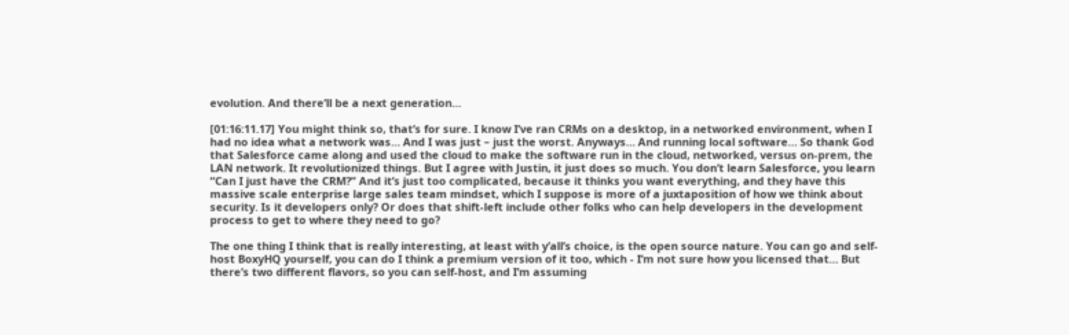evolution. And there’ll be a next generation…

[01:16:11.17] You might think so, that’s for sure. I know I’ve ran CRMs on a desktop, in a networked environment, when I had no idea what a network was… And I was just – just the worst. Anyways… And running local software… So thank God that Salesforce came along and used the cloud to make the software run in the cloud, networked, versus on-prem, the LAN network. It revolutionized things. But I agree with Justin, it just does so much. You don’t learn Salesforce, you learn “Can I just have the CRM?” And it’s just too complicated, because it thinks you want everything, and they have this massive scale enterprise large sales team mindset, which I suppose is more of a juxtaposition of how we think about security. Is it developers only? Or does that shift-left include other folks who can help developers in the development process to get to where they need to go?

The one thing I think that is really interesting, at least with y’all’s choice, is the open source nature. You can go and self-host BoxyHQ yourself, you can do I think a premium version of it too, which - I’m not sure how you licensed that… But there’s two different flavors, so you can self-host, and I’m assuming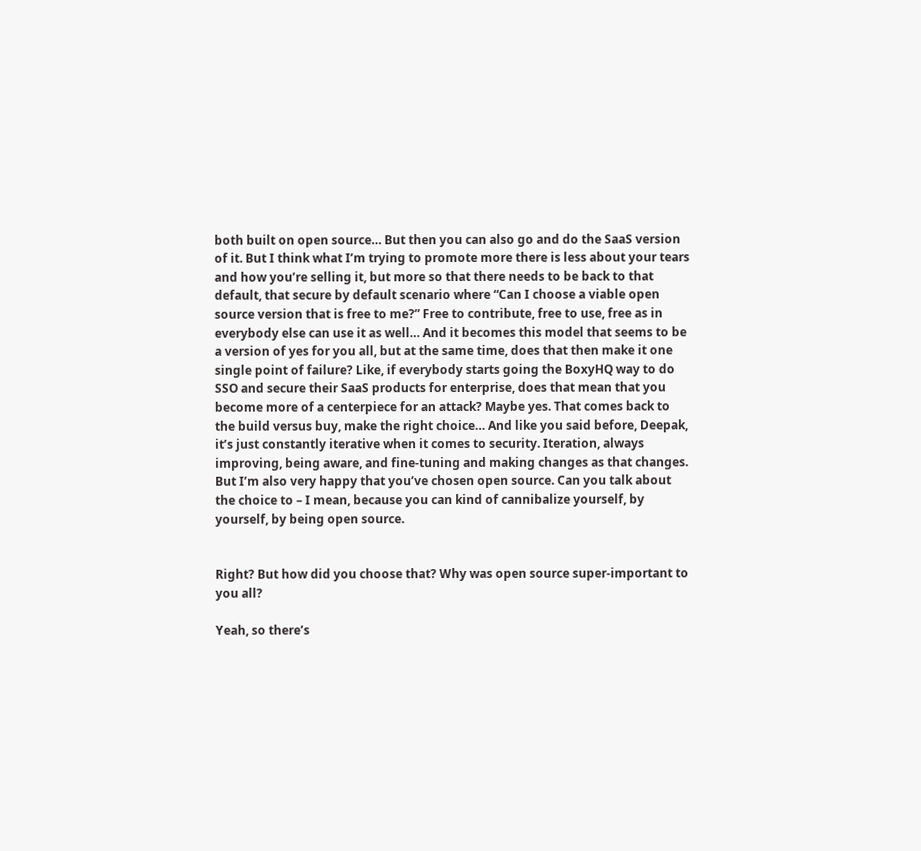both built on open source… But then you can also go and do the SaaS version of it. But I think what I’m trying to promote more there is less about your tears and how you’re selling it, but more so that there needs to be back to that default, that secure by default scenario where “Can I choose a viable open source version that is free to me?” Free to contribute, free to use, free as in everybody else can use it as well… And it becomes this model that seems to be a version of yes for you all, but at the same time, does that then make it one single point of failure? Like, if everybody starts going the BoxyHQ way to do SSO and secure their SaaS products for enterprise, does that mean that you become more of a centerpiece for an attack? Maybe yes. That comes back to the build versus buy, make the right choice… And like you said before, Deepak, it’s just constantly iterative when it comes to security. Iteration, always improving, being aware, and fine-tuning and making changes as that changes. But I’m also very happy that you’ve chosen open source. Can you talk about the choice to – I mean, because you can kind of cannibalize yourself, by yourself, by being open source.


Right? But how did you choose that? Why was open source super-important to you all?

Yeah, so there’s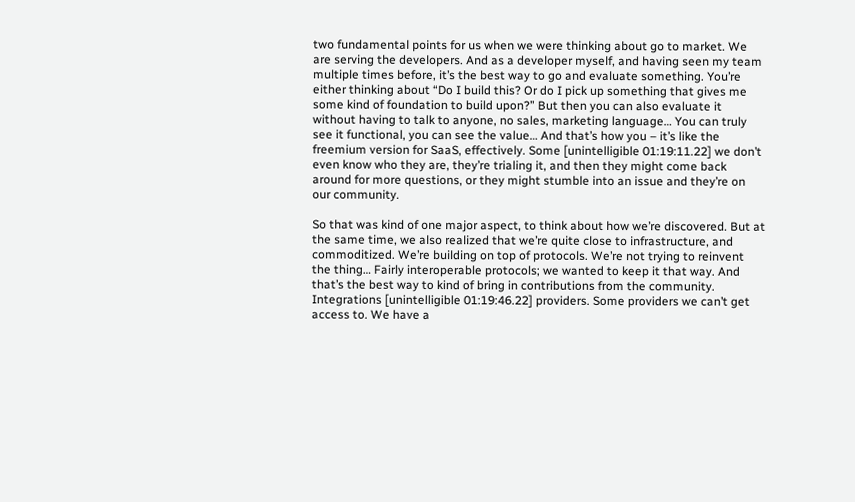two fundamental points for us when we were thinking about go to market. We are serving the developers. And as a developer myself, and having seen my team multiple times before, it’s the best way to go and evaluate something. You’re either thinking about “Do I build this? Or do I pick up something that gives me some kind of foundation to build upon?” But then you can also evaluate it without having to talk to anyone, no sales, marketing language… You can truly see it functional, you can see the value… And that’s how you – it’s like the freemium version for SaaS, effectively. Some [unintelligible 01:19:11.22] we don’t even know who they are, they’re trialing it, and then they might come back around for more questions, or they might stumble into an issue and they’re on our community.

So that was kind of one major aspect, to think about how we’re discovered. But at the same time, we also realized that we’re quite close to infrastructure, and commoditized. We’re building on top of protocols. We’re not trying to reinvent the thing… Fairly interoperable protocols; we wanted to keep it that way. And that’s the best way to kind of bring in contributions from the community. Integrations [unintelligible 01:19:46.22] providers. Some providers we can’t get access to. We have a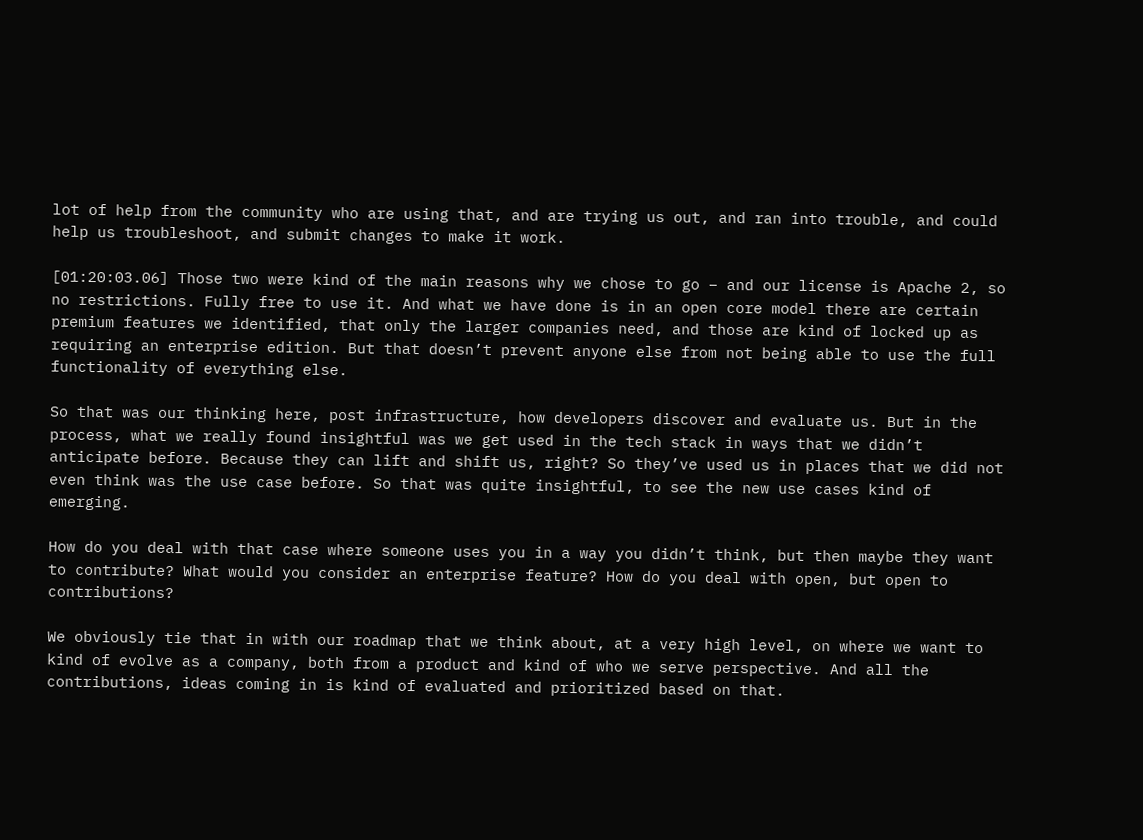lot of help from the community who are using that, and are trying us out, and ran into trouble, and could help us troubleshoot, and submit changes to make it work.

[01:20:03.06] Those two were kind of the main reasons why we chose to go – and our license is Apache 2, so no restrictions. Fully free to use it. And what we have done is in an open core model there are certain premium features we identified, that only the larger companies need, and those are kind of locked up as requiring an enterprise edition. But that doesn’t prevent anyone else from not being able to use the full functionality of everything else.

So that was our thinking here, post infrastructure, how developers discover and evaluate us. But in the process, what we really found insightful was we get used in the tech stack in ways that we didn’t anticipate before. Because they can lift and shift us, right? So they’ve used us in places that we did not even think was the use case before. So that was quite insightful, to see the new use cases kind of emerging.

How do you deal with that case where someone uses you in a way you didn’t think, but then maybe they want to contribute? What would you consider an enterprise feature? How do you deal with open, but open to contributions?

We obviously tie that in with our roadmap that we think about, at a very high level, on where we want to kind of evolve as a company, both from a product and kind of who we serve perspective. And all the contributions, ideas coming in is kind of evaluated and prioritized based on that.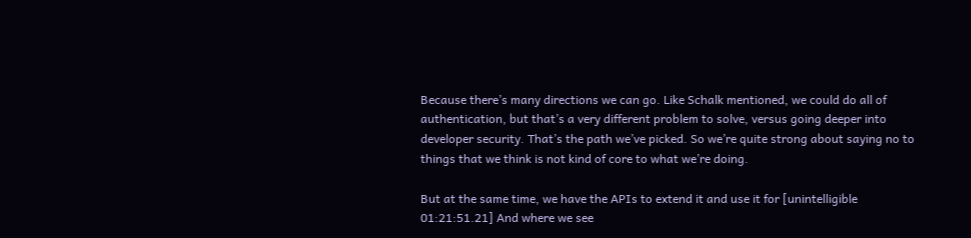Because there’s many directions we can go. Like Schalk mentioned, we could do all of authentication, but that’s a very different problem to solve, versus going deeper into developer security. That’s the path we’ve picked. So we’re quite strong about saying no to things that we think is not kind of core to what we’re doing.

But at the same time, we have the APIs to extend it and use it for [unintelligible 01:21:51.21] And where we see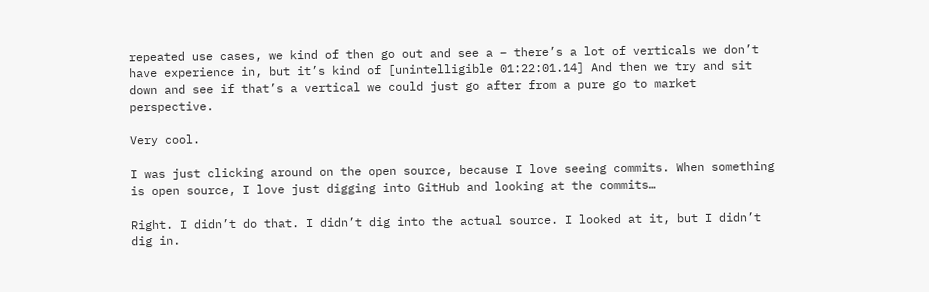repeated use cases, we kind of then go out and see a – there’s a lot of verticals we don’t have experience in, but it’s kind of [unintelligible 01:22:01.14] And then we try and sit down and see if that’s a vertical we could just go after from a pure go to market perspective.

Very cool.

I was just clicking around on the open source, because I love seeing commits. When something is open source, I love just digging into GitHub and looking at the commits…

Right. I didn’t do that. I didn’t dig into the actual source. I looked at it, but I didn’t dig in.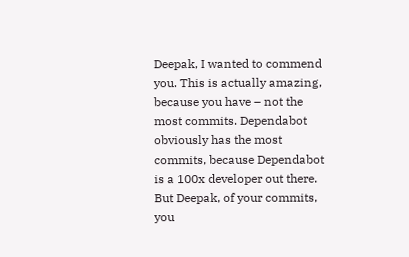Deepak, I wanted to commend you. This is actually amazing, because you have – not the most commits. Dependabot obviously has the most commits, because Dependabot is a 100x developer out there. But Deepak, of your commits, you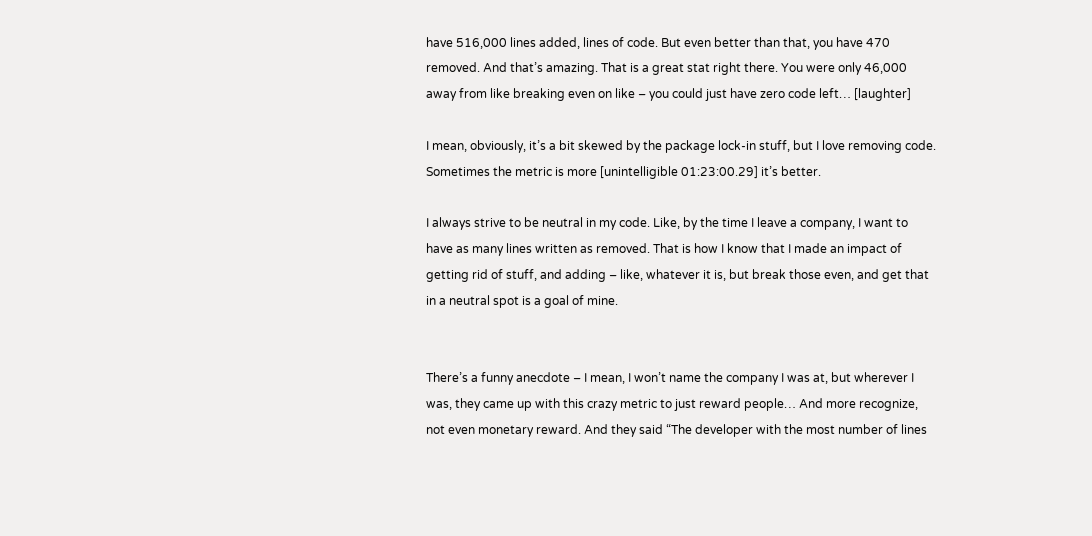have 516,000 lines added, lines of code. But even better than that, you have 470 removed. And that’s amazing. That is a great stat right there. You were only 46,000 away from like breaking even on like – you could just have zero code left… [laughter]

I mean, obviously, it’s a bit skewed by the package lock-in stuff, but I love removing code. Sometimes the metric is more [unintelligible 01:23:00.29] it’s better.

I always strive to be neutral in my code. Like, by the time I leave a company, I want to have as many lines written as removed. That is how I know that I made an impact of getting rid of stuff, and adding – like, whatever it is, but break those even, and get that in a neutral spot is a goal of mine.


There’s a funny anecdote – I mean, I won’t name the company I was at, but wherever I was, they came up with this crazy metric to just reward people… And more recognize, not even monetary reward. And they said “The developer with the most number of lines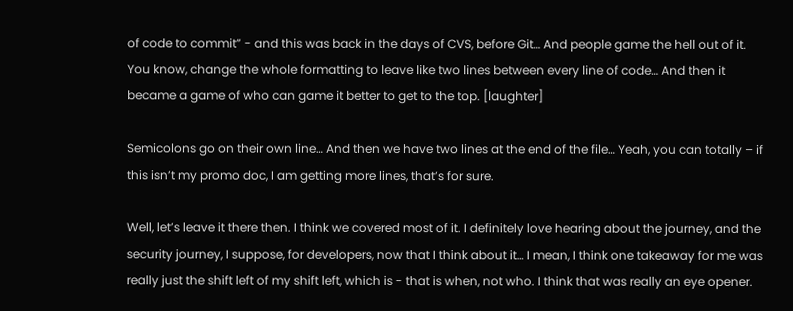of code to commit” - and this was back in the days of CVS, before Git… And people game the hell out of it. You know, change the whole formatting to leave like two lines between every line of code… And then it became a game of who can game it better to get to the top. [laughter]

Semicolons go on their own line… And then we have two lines at the end of the file… Yeah, you can totally – if this isn’t my promo doc, I am getting more lines, that’s for sure.

Well, let’s leave it there then. I think we covered most of it. I definitely love hearing about the journey, and the security journey, I suppose, for developers, now that I think about it… I mean, I think one takeaway for me was really just the shift left of my shift left, which is - that is when, not who. I think that was really an eye opener.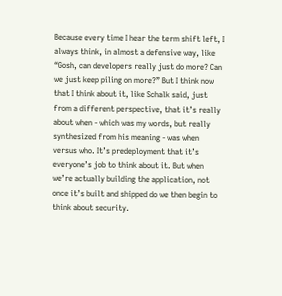Because every time I hear the term shift left, I always think, in almost a defensive way, like “Gosh, can developers really just do more? Can we just keep piling on more?” But I think now that I think about it, like Schalk said, just from a different perspective, that it’s really about when - which was my words, but really synthesized from his meaning - was when versus who. It’s predeployment that it’s everyone’s job to think about it. But when we’re actually building the application, not once it’s built and shipped do we then begin to think about security.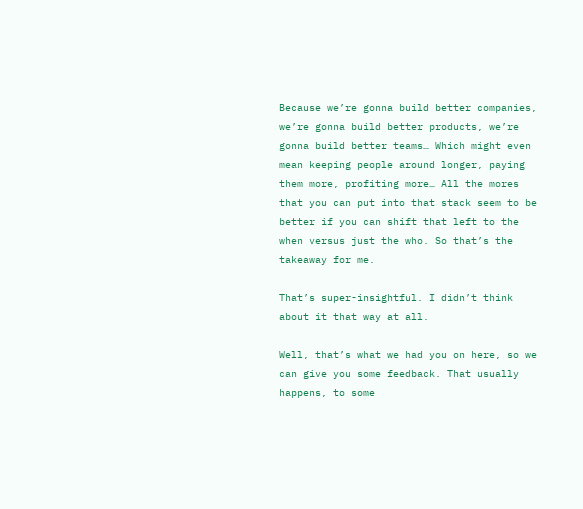Because we’re gonna build better companies, we’re gonna build better products, we’re gonna build better teams… Which might even mean keeping people around longer, paying them more, profiting more… All the mores that you can put into that stack seem to be better if you can shift that left to the when versus just the who. So that’s the takeaway for me.

That’s super-insightful. I didn’t think about it that way at all.

Well, that’s what we had you on here, so we can give you some feedback. That usually happens, to some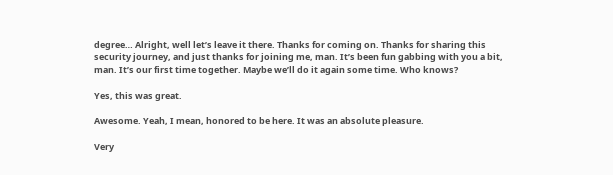degree… Alright, well let’s leave it there. Thanks for coming on. Thanks for sharing this security journey, and just thanks for joining me, man. It’s been fun gabbing with you a bit, man. It’s our first time together. Maybe we’ll do it again some time. Who knows?

Yes, this was great.

Awesome. Yeah, I mean, honored to be here. It was an absolute pleasure.

Very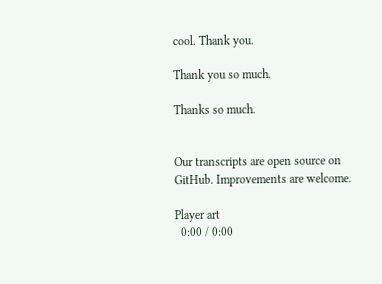cool. Thank you.

Thank you so much.

Thanks so much.


Our transcripts are open source on GitHub. Improvements are welcome.

Player art
  0:00 / 0:00